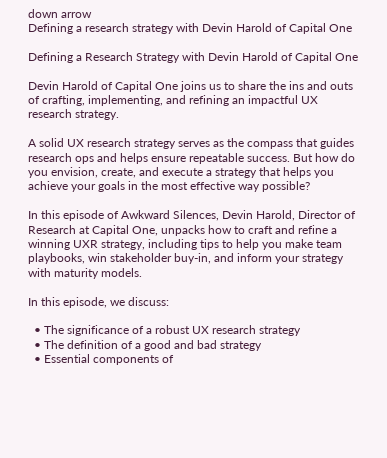down arrow
Defining a research strategy with Devin Harold of Capital One

Defining a Research Strategy with Devin Harold of Capital One

Devin Harold of Capital One joins us to share the ins and outs of crafting, implementing, and refining an impactful UX research strategy.

A solid UX research strategy serves as the compass that guides research ops and helps ensure repeatable success. But how do you envision, create, and execute a strategy that helps you achieve your goals in the most effective way possible?

In this episode of Awkward Silences, Devin Harold, Director of Research at Capital One, unpacks how to craft and refine a winning UXR strategy, including tips to help you make team playbooks, win stakeholder buy-in, and inform your strategy with maturity models.

In this episode, we discuss:

  • The significance of a robust UX research strategy
  • The definition of a good and bad strategy
  • Essential components of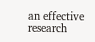an effective research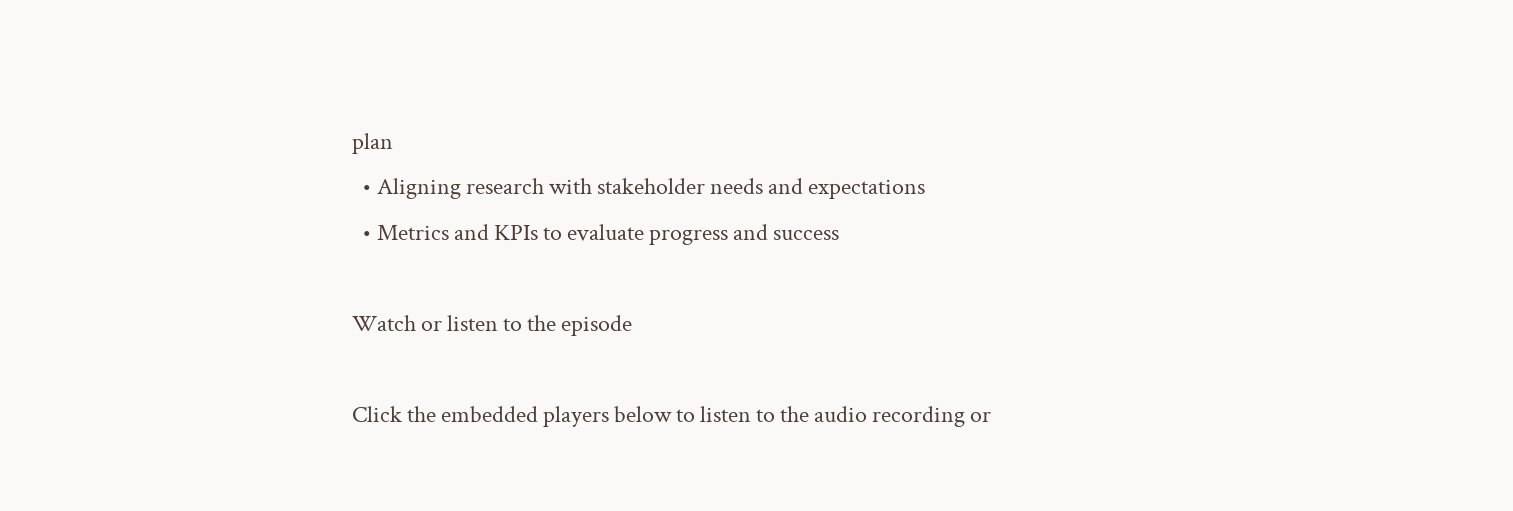plan
  • Aligning research with stakeholder needs and expectations
  • Metrics and KPIs to evaluate progress and success

Watch or listen to the episode

Click the embedded players below to listen to the audio recording or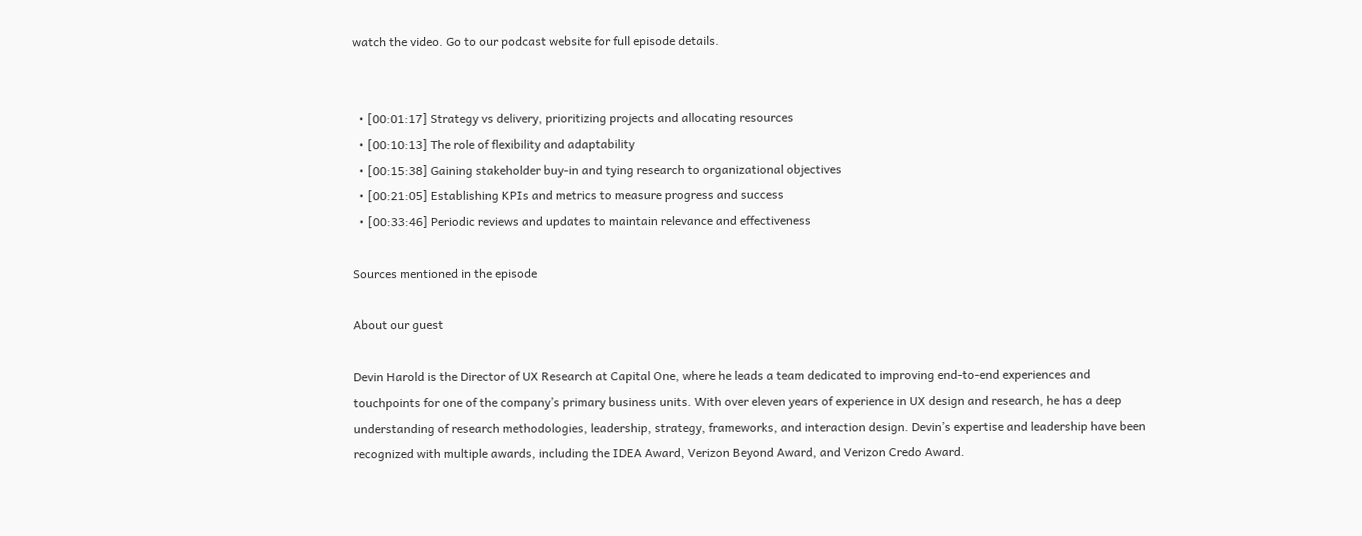watch the video. Go to our podcast website for full episode details.


  • [00:01:17] Strategy vs delivery, prioritizing projects and allocating resources
  • [00:10:13] The role of flexibility and adaptability
  • [00:15:38] Gaining stakeholder buy-in and tying research to organizational objectives
  • [00:21:05] Establishing KPIs and metrics to measure progress and success
  • [00:33:46] Periodic reviews and updates to maintain relevance and effectiveness

Sources mentioned in the episode

About our guest

Devin Harold is the Director of UX Research at Capital One, where he leads a team dedicated to improving end-to-end experiences and touchpoints for one of the company’s primary business units. With over eleven years of experience in UX design and research, he has a deep understanding of research methodologies, leadership, strategy, frameworks, and interaction design. Devin’s expertise and leadership have been recognized with multiple awards, including the IDEA Award, Verizon Beyond Award, and Verizon Credo Award.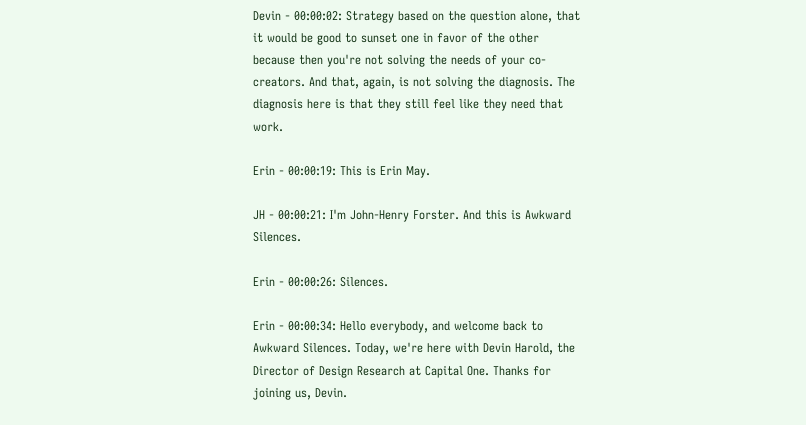Devin - 00:00:02: Strategy based on the question alone, that it would be good to sunset one in favor of the other because then you're not solving the needs of your co-creators. And that, again, is not solving the diagnosis. The diagnosis here is that they still feel like they need that work.

Erin - 00:00:19: This is Erin May.

JH - 00:00:21: I'm John-Henry Forster. And this is Awkward Silences.

Erin - 00:00:26: Silences.

Erin - 00:00:34: Hello everybody, and welcome back to Awkward Silences. Today, we're here with Devin Harold, the Director of Design Research at Capital One. Thanks for joining us, Devin.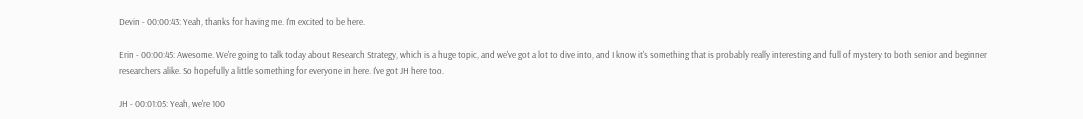Devin - 00:00:43: Yeah, thanks for having me. I'm excited to be here.

Erin - 00:00:45: Awesome. We're going to talk today about Research Strategy, which is a huge topic, and we've got a lot to dive into, and I know it's something that is probably really interesting and full of mystery to both senior and beginner researchers alike. So hopefully a little something for everyone in here. I've got JH here too.

JH - 00:01:05: Yeah, we're 100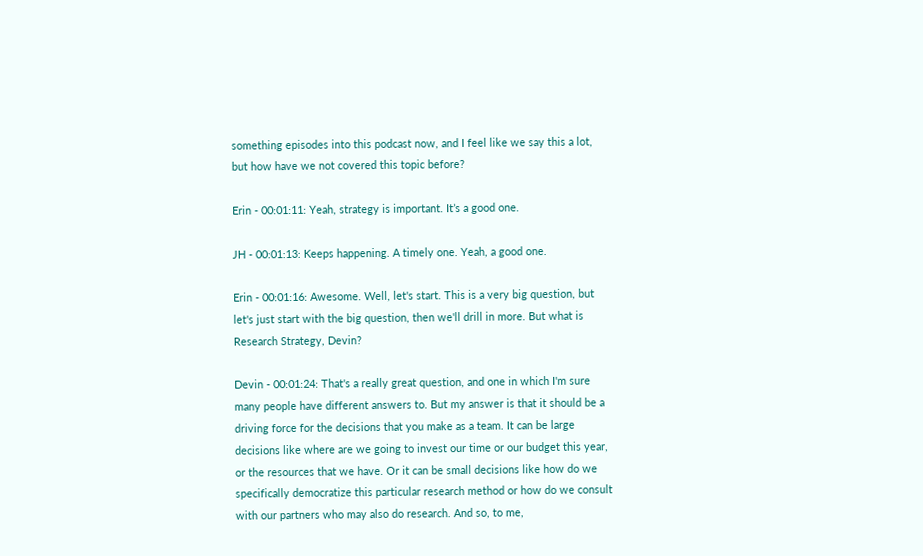something episodes into this podcast now, and I feel like we say this a lot, but how have we not covered this topic before?

Erin - 00:01:11: Yeah, strategy is important. It’s a good one.

JH - 00:01:13: Keeps happening. A timely one. Yeah, a good one.

Erin - 00:01:16: Awesome. Well, let's start. This is a very big question, but let's just start with the big question, then we'll drill in more. But what is Research Strategy, Devin?

Devin - 00:01:24: That's a really great question, and one in which I'm sure many people have different answers to. But my answer is that it should be a driving force for the decisions that you make as a team. It can be large decisions like where are we going to invest our time or our budget this year, or the resources that we have. Or it can be small decisions like how do we specifically democratize this particular research method or how do we consult with our partners who may also do research. And so, to me,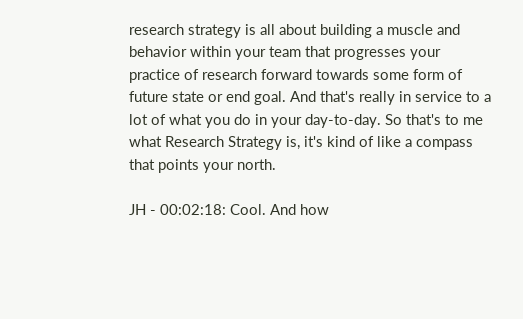research strategy is all about building a muscle and behavior within your team that progresses your practice of research forward towards some form of future state or end goal. And that's really in service to a lot of what you do in your day-to-day. So that's to me what Research Strategy is, it's kind of like a compass that points your north.

JH - 00:02:18: Cool. And how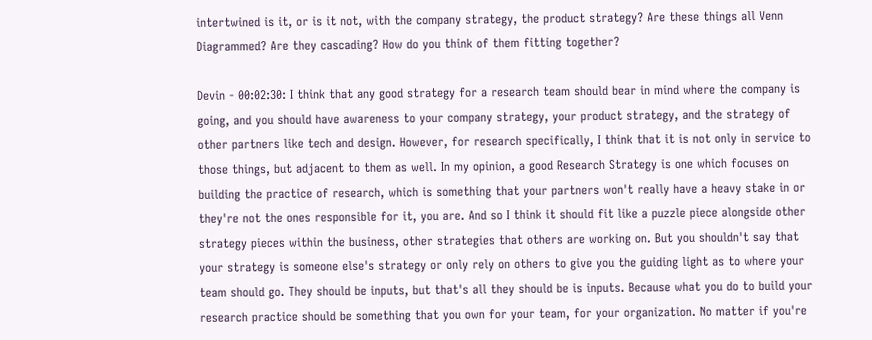intertwined is it, or is it not, with the company strategy, the product strategy? Are these things all Venn Diagrammed? Are they cascading? How do you think of them fitting together?

Devin - 00:02:30: I think that any good strategy for a research team should bear in mind where the company is going, and you should have awareness to your company strategy, your product strategy, and the strategy of other partners like tech and design. However, for research specifically, I think that it is not only in service to those things, but adjacent to them as well. In my opinion, a good Research Strategy is one which focuses on building the practice of research, which is something that your partners won't really have a heavy stake in or they're not the ones responsible for it, you are. And so I think it should fit like a puzzle piece alongside other strategy pieces within the business, other strategies that others are working on. But you shouldn't say that your strategy is someone else's strategy or only rely on others to give you the guiding light as to where your team should go. They should be inputs, but that's all they should be is inputs. Because what you do to build your research practice should be something that you own for your team, for your organization. No matter if you're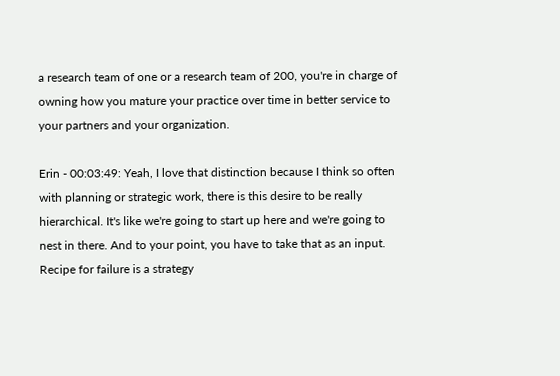a research team of one or a research team of 200, you're in charge of owning how you mature your practice over time in better service to your partners and your organization.

Erin - 00:03:49: Yeah, I love that distinction because I think so often with planning or strategic work, there is this desire to be really hierarchical. It's like we're going to start up here and we're going to nest in there. And to your point, you have to take that as an input. Recipe for failure is a strategy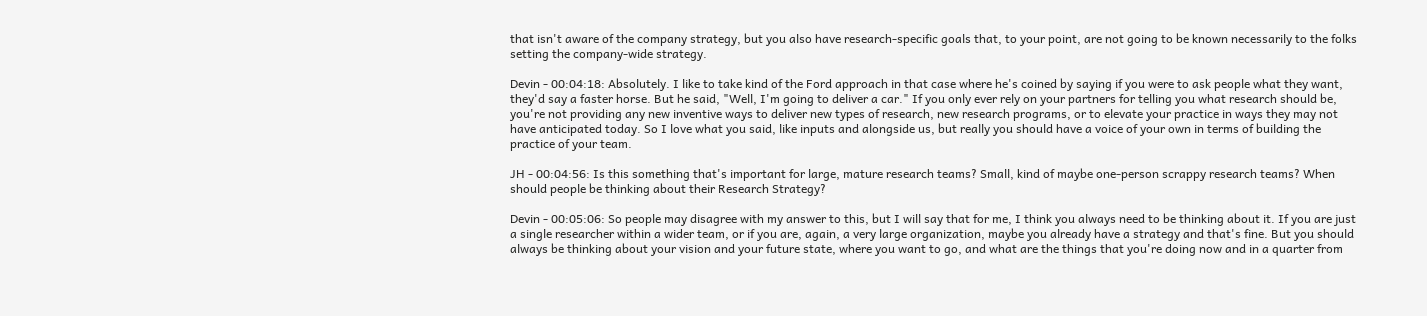that isn't aware of the company strategy, but you also have research-specific goals that, to your point, are not going to be known necessarily to the folks setting the company-wide strategy.

Devin - 00:04:18: Absolutely. I like to take kind of the Ford approach in that case where he's coined by saying if you were to ask people what they want, they'd say a faster horse. But he said, "Well, I'm going to deliver a car." If you only ever rely on your partners for telling you what research should be, you're not providing any new inventive ways to deliver new types of research, new research programs, or to elevate your practice in ways they may not have anticipated today. So I love what you said, like inputs and alongside us, but really you should have a voice of your own in terms of building the practice of your team.

JH - 00:04:56: Is this something that's important for large, mature research teams? Small, kind of maybe one-person scrappy research teams? When should people be thinking about their Research Strategy?

Devin - 00:05:06: So people may disagree with my answer to this, but I will say that for me, I think you always need to be thinking about it. If you are just a single researcher within a wider team, or if you are, again, a very large organization, maybe you already have a strategy and that's fine. But you should always be thinking about your vision and your future state, where you want to go, and what are the things that you're doing now and in a quarter from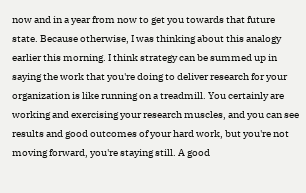now and in a year from now to get you towards that future state. Because otherwise, I was thinking about this analogy earlier this morning. I think strategy can be summed up in saying the work that you're doing to deliver research for your organization is like running on a treadmill. You certainly are working and exercising your research muscles, and you can see results and good outcomes of your hard work, but you're not moving forward, you're staying still. A good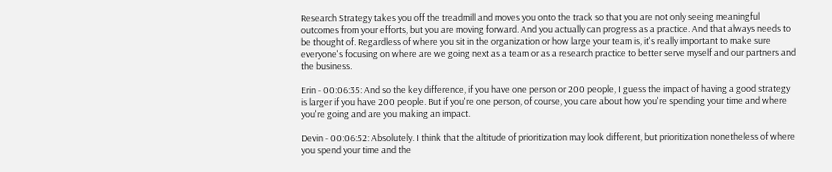Research Strategy takes you off the treadmill and moves you onto the track so that you are not only seeing meaningful outcomes from your efforts, but you are moving forward. And you actually can progress as a practice. And that always needs to be thought of. Regardless of where you sit in the organization or how large your team is, it's really important to make sure everyone's focusing on where are we going next as a team or as a research practice to better serve myself and our partners and the business.

Erin - 00:06:35: And so the key difference, if you have one person or 200 people, I guess the impact of having a good strategy is larger if you have 200 people. But if you're one person, of course, you care about how you're spending your time and where you're going and are you making an impact.

Devin - 00:06:52: Absolutely. I think that the altitude of prioritization may look different, but prioritization nonetheless of where you spend your time and the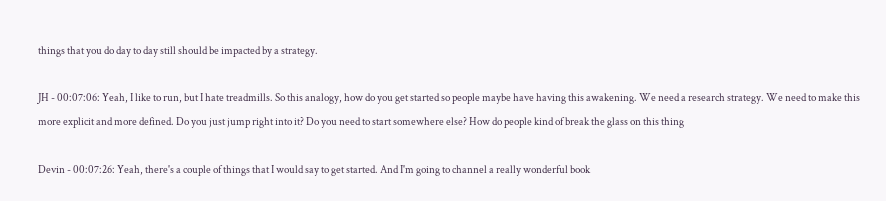things that you do day to day still should be impacted by a strategy.

JH - 00:07:06: Yeah, I like to run, but I hate treadmills. So this analogy, how do you get started so people maybe have having this awakening. We need a research strategy. We need to make this more explicit and more defined. Do you just jump right into it? Do you need to start somewhere else? How do people kind of break the glass on this thing

Devin - 00:07:26: Yeah, there's a couple of things that I would say to get started. And I'm going to channel a really wonderful book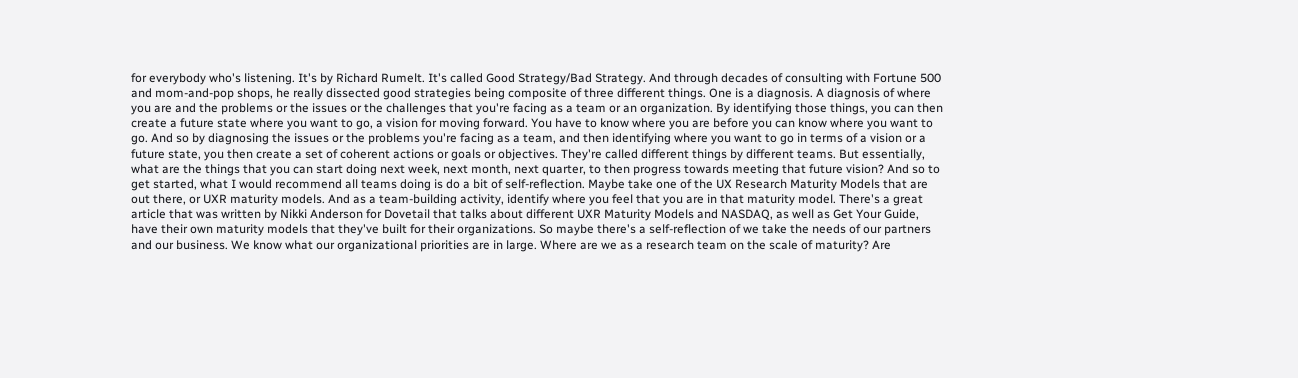for everybody who's listening. It's by Richard Rumelt. It's called Good Strategy/Bad Strategy. And through decades of consulting with Fortune 500 and mom-and-pop shops, he really dissected good strategies being composite of three different things. One is a diagnosis. A diagnosis of where you are and the problems or the issues or the challenges that you're facing as a team or an organization. By identifying those things, you can then create a future state where you want to go, a vision for moving forward. You have to know where you are before you can know where you want to go. And so by diagnosing the issues or the problems you're facing as a team, and then identifying where you want to go in terms of a vision or a future state, you then create a set of coherent actions or goals or objectives. They're called different things by different teams. But essentially, what are the things that you can start doing next week, next month, next quarter, to then progress towards meeting that future vision? And so to get started, what I would recommend all teams doing is do a bit of self-reflection. Maybe take one of the UX Research Maturity Models that are out there, or UXR maturity models. And as a team-building activity, identify where you feel that you are in that maturity model. There's a great article that was written by Nikki Anderson for Dovetail that talks about different UXR Maturity Models and NASDAQ, as well as Get Your Guide, have their own maturity models that they've built for their organizations. So maybe there's a self-reflection of we take the needs of our partners and our business. We know what our organizational priorities are in large. Where are we as a research team on the scale of maturity? Are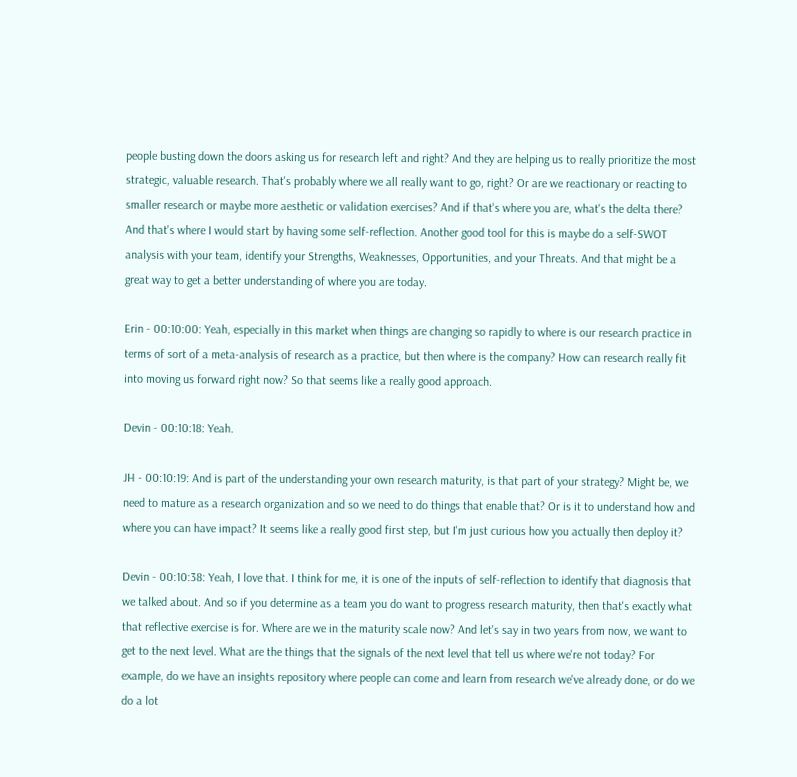people busting down the doors asking us for research left and right? And they are helping us to really prioritize the most strategic, valuable research. That's probably where we all really want to go, right? Or are we reactionary or reacting to smaller research or maybe more aesthetic or validation exercises? And if that's where you are, what's the delta there? And that's where I would start by having some self-reflection. Another good tool for this is maybe do a self-SWOT analysis with your team, identify your Strengths, Weaknesses, Opportunities, and your Threats. And that might be a great way to get a better understanding of where you are today.

Erin - 00:10:00: Yeah, especially in this market when things are changing so rapidly to where is our research practice in terms of sort of a meta-analysis of research as a practice, but then where is the company? How can research really fit into moving us forward right now? So that seems like a really good approach.

Devin - 00:10:18: Yeah.

JH - 00:10:19: And is part of the understanding your own research maturity, is that part of your strategy? Might be, we need to mature as a research organization and so we need to do things that enable that? Or is it to understand how and where you can have impact? It seems like a really good first step, but I'm just curious how you actually then deploy it?

Devin - 00:10:38: Yeah, I love that. I think for me, it is one of the inputs of self-reflection to identify that diagnosis that we talked about. And so if you determine as a team you do want to progress research maturity, then that's exactly what that reflective exercise is for. Where are we in the maturity scale now? And let's say in two years from now, we want to get to the next level. What are the things that the signals of the next level that tell us where we're not today? For example, do we have an insights repository where people can come and learn from research we've already done, or do we do a lot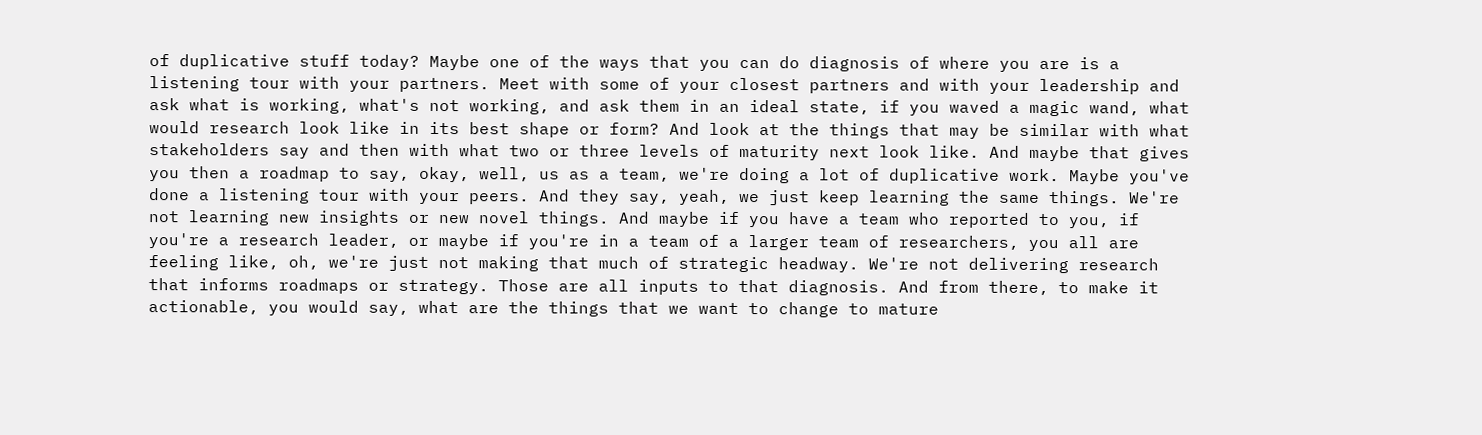of duplicative stuff today? Maybe one of the ways that you can do diagnosis of where you are is a listening tour with your partners. Meet with some of your closest partners and with your leadership and ask what is working, what's not working, and ask them in an ideal state, if you waved a magic wand, what would research look like in its best shape or form? And look at the things that may be similar with what stakeholders say and then with what two or three levels of maturity next look like. And maybe that gives you then a roadmap to say, okay, well, us as a team, we're doing a lot of duplicative work. Maybe you've done a listening tour with your peers. And they say, yeah, we just keep learning the same things. We're not learning new insights or new novel things. And maybe if you have a team who reported to you, if you're a research leader, or maybe if you're in a team of a larger team of researchers, you all are feeling like, oh, we're just not making that much of strategic headway. We're not delivering research that informs roadmaps or strategy. Those are all inputs to that diagnosis. And from there, to make it actionable, you would say, what are the things that we want to change to mature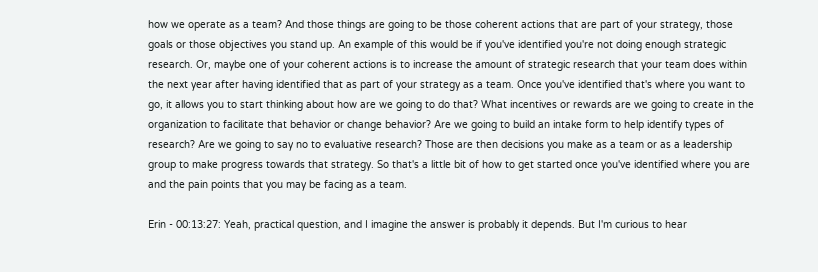how we operate as a team? And those things are going to be those coherent actions that are part of your strategy, those goals or those objectives you stand up. An example of this would be if you've identified you're not doing enough strategic research. Or, maybe one of your coherent actions is to increase the amount of strategic research that your team does within the next year after having identified that as part of your strategy as a team. Once you've identified that's where you want to go, it allows you to start thinking about how are we going to do that? What incentives or rewards are we going to create in the organization to facilitate that behavior or change behavior? Are we going to build an intake form to help identify types of research? Are we going to say no to evaluative research? Those are then decisions you make as a team or as a leadership group to make progress towards that strategy. So that's a little bit of how to get started once you've identified where you are and the pain points that you may be facing as a team.

Erin - 00:13:27: Yeah, practical question, and I imagine the answer is probably it depends. But I'm curious to hear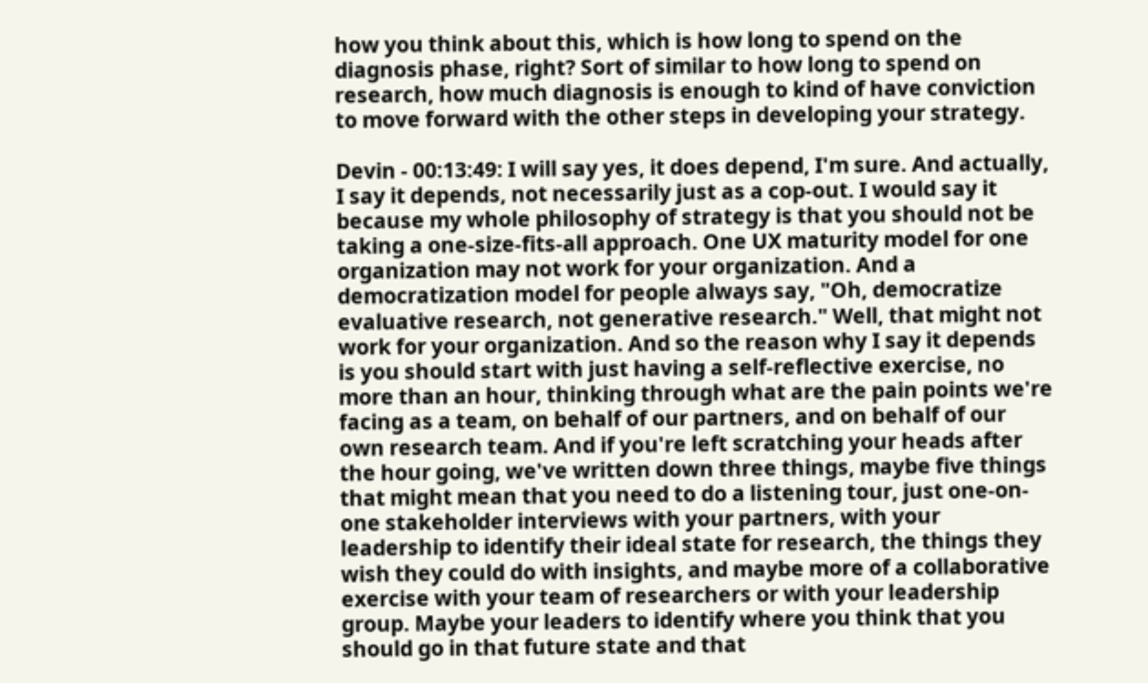how you think about this, which is how long to spend on the diagnosis phase, right? Sort of similar to how long to spend on research, how much diagnosis is enough to kind of have conviction to move forward with the other steps in developing your strategy.

Devin - 00:13:49: I will say yes, it does depend, I'm sure. And actually, I say it depends, not necessarily just as a cop-out. I would say it because my whole philosophy of strategy is that you should not be taking a one-size-fits-all approach. One UX maturity model for one organization may not work for your organization. And a democratization model for people always say, "Oh, democratize evaluative research, not generative research." Well, that might not work for your organization. And so the reason why I say it depends is you should start with just having a self-reflective exercise, no more than an hour, thinking through what are the pain points we're facing as a team, on behalf of our partners, and on behalf of our own research team. And if you're left scratching your heads after the hour going, we've written down three things, maybe five things that might mean that you need to do a listening tour, just one-on-one stakeholder interviews with your partners, with your leadership to identify their ideal state for research, the things they wish they could do with insights, and maybe more of a collaborative exercise with your team of researchers or with your leadership group. Maybe your leaders to identify where you think that you should go in that future state and that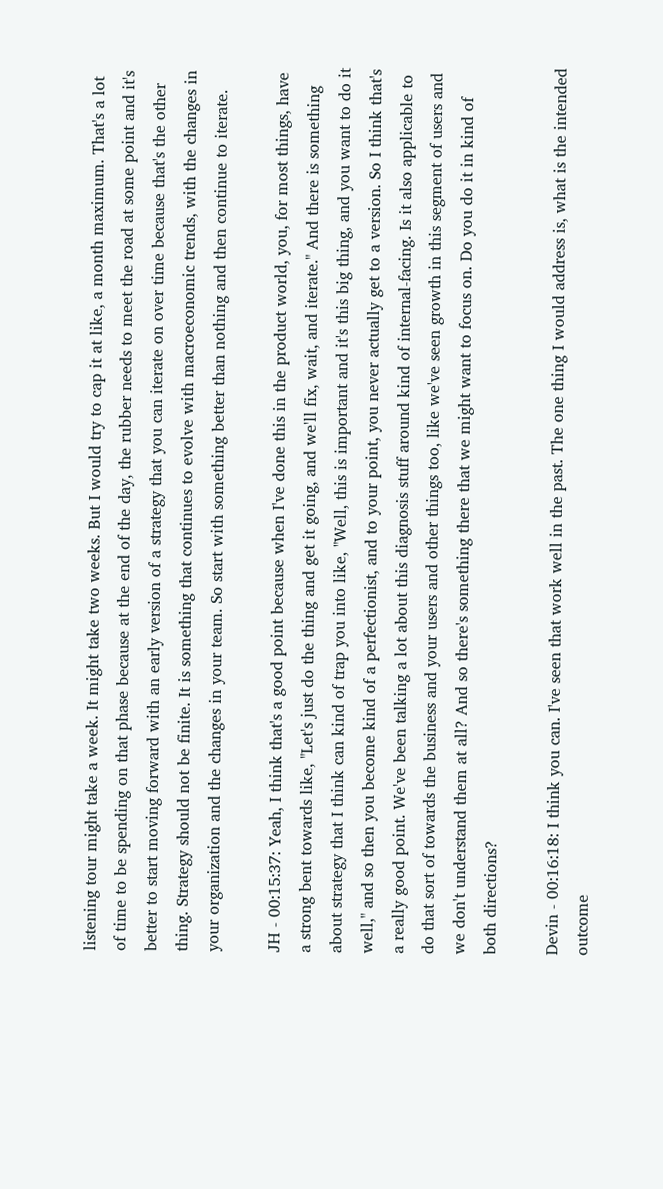listening tour might take a week. It might take two weeks. But I would try to cap it at like, a month maximum. That's a lot of time to be spending on that phase because at the end of the day, the rubber needs to meet the road at some point and it's better to start moving forward with an early version of a strategy that you can iterate on over time because that's the other thing. Strategy should not be finite. It is something that continues to evolve with macroeconomic trends, with the changes in your organization and the changes in your team. So start with something better than nothing and then continue to iterate.

JH - 00:15:37: Yeah, I think that's a good point because when I've done this in the product world, you, for most things, have a strong bent towards like, "Let's just do the thing and get it going, and we'll fix, wait, and iterate." And there is something about strategy that I think can kind of trap you into like, "Well, this is important and it's this big thing, and you want to do it well," and so then you become kind of a perfectionist, and to your point, you never actually get to a version. So I think that's a really good point. We've been talking a lot about this diagnosis stuff around kind of internal-facing. Is it also applicable to do that sort of towards the business and your users and other things too, like we've seen growth in this segment of users and we don't understand them at all? And so there's something there that we might want to focus on. Do you do it in kind of both directions?

Devin - 00:16:18: I think you can. I've seen that work well in the past. The one thing I would address is, what is the intended outcome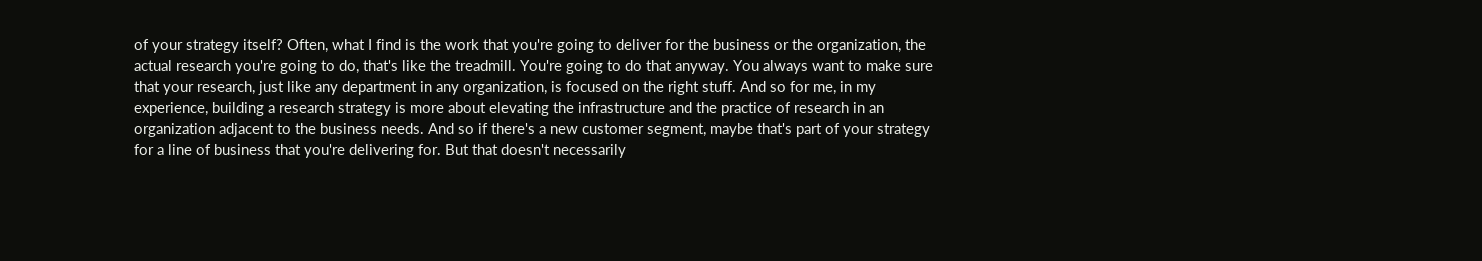of your strategy itself? Often, what I find is the work that you're going to deliver for the business or the organization, the actual research you're going to do, that's like the treadmill. You're going to do that anyway. You always want to make sure that your research, just like any department in any organization, is focused on the right stuff. And so for me, in my experience, building a research strategy is more about elevating the infrastructure and the practice of research in an organization adjacent to the business needs. And so if there's a new customer segment, maybe that's part of your strategy for a line of business that you're delivering for. But that doesn't necessarily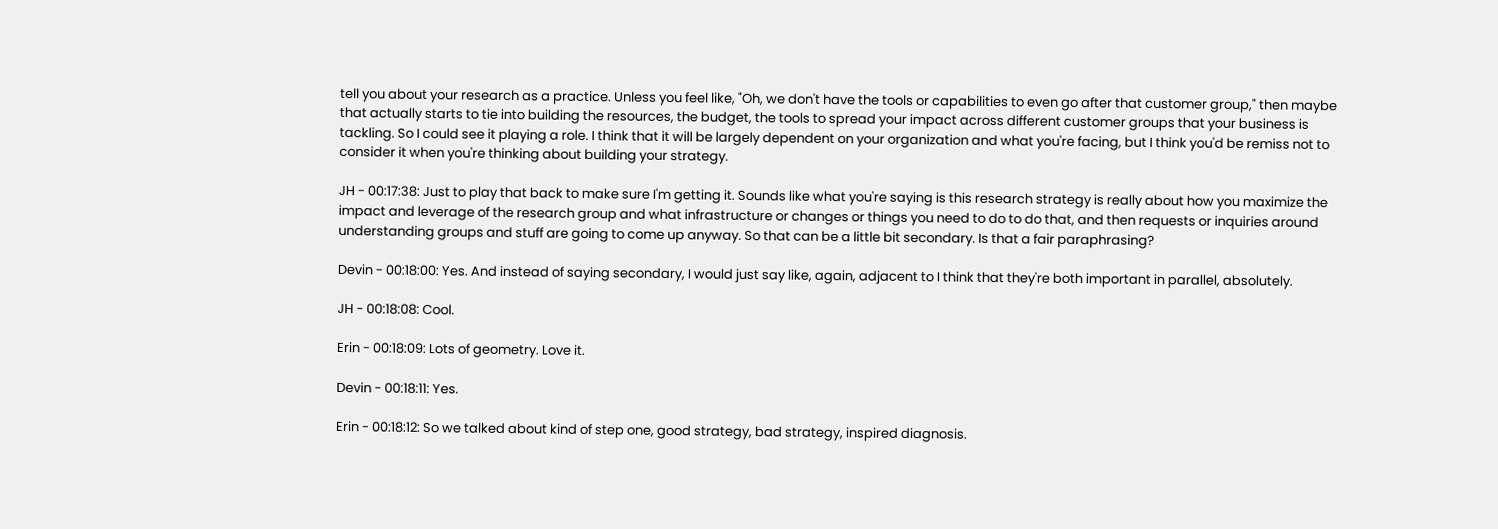tell you about your research as a practice. Unless you feel like, "Oh, we don't have the tools or capabilities to even go after that customer group," then maybe that actually starts to tie into building the resources, the budget, the tools to spread your impact across different customer groups that your business is tackling. So I could see it playing a role. I think that it will be largely dependent on your organization and what you're facing, but I think you'd be remiss not to consider it when you're thinking about building your strategy.

JH - 00:17:38: Just to play that back to make sure I'm getting it. Sounds like what you're saying is this research strategy is really about how you maximize the impact and leverage of the research group and what infrastructure or changes or things you need to do to do that, and then requests or inquiries around understanding groups and stuff are going to come up anyway. So that can be a little bit secondary. Is that a fair paraphrasing?

Devin - 00:18:00: Yes. And instead of saying secondary, I would just say like, again, adjacent to I think that they're both important in parallel, absolutely.

JH - 00:18:08: Cool.

Erin - 00:18:09: Lots of geometry. Love it.

Devin - 00:18:11: Yes.

Erin - 00:18:12: So we talked about kind of step one, good strategy, bad strategy, inspired diagnosis.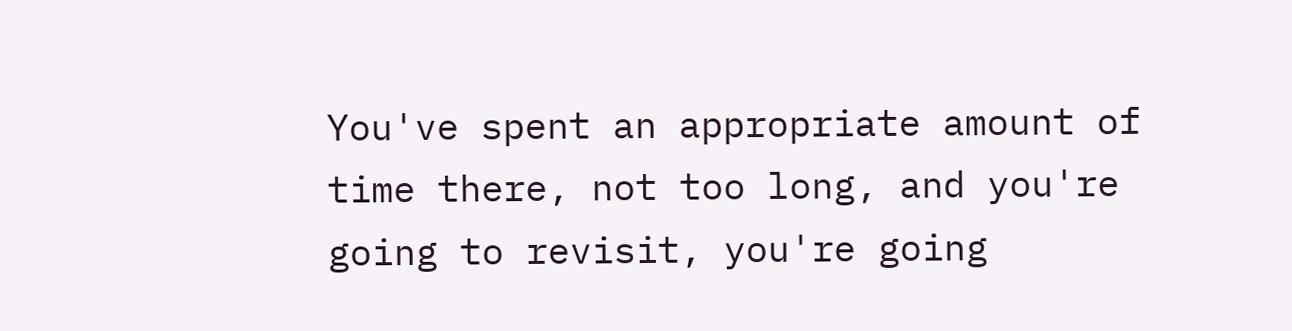You've spent an appropriate amount of time there, not too long, and you're going to revisit, you're going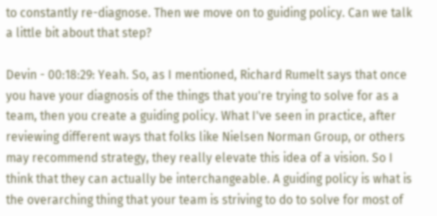to constantly re-diagnose. Then we move on to guiding policy. Can we talk a little bit about that step?

Devin - 00:18:29: Yeah. So, as I mentioned, Richard Rumelt says that once you have your diagnosis of the things that you're trying to solve for as a team, then you create a guiding policy. What I've seen in practice, after reviewing different ways that folks like Nielsen Norman Group, or others may recommend strategy, they really elevate this idea of a vision. So I think that they can actually be interchangeable. A guiding policy is what is the overarching thing that your team is striving to do to solve for most of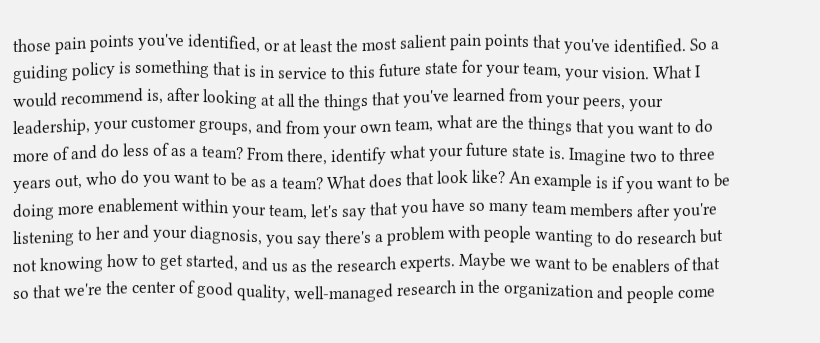those pain points you've identified, or at least the most salient pain points that you've identified. So a guiding policy is something that is in service to this future state for your team, your vision. What I would recommend is, after looking at all the things that you've learned from your peers, your leadership, your customer groups, and from your own team, what are the things that you want to do more of and do less of as a team? From there, identify what your future state is. Imagine two to three years out, who do you want to be as a team? What does that look like? An example is if you want to be doing more enablement within your team, let's say that you have so many team members after you're listening to her and your diagnosis, you say there's a problem with people wanting to do research but not knowing how to get started, and us as the research experts. Maybe we want to be enablers of that so that we're the center of good quality, well-managed research in the organization and people come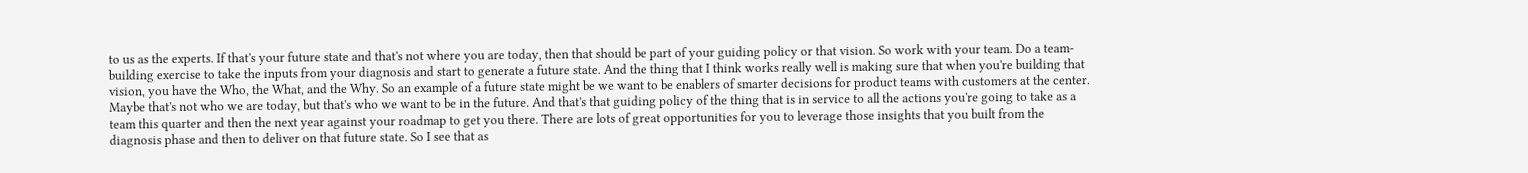to us as the experts. If that's your future state and that's not where you are today, then that should be part of your guiding policy or that vision. So work with your team. Do a team-building exercise to take the inputs from your diagnosis and start to generate a future state. And the thing that I think works really well is making sure that when you're building that vision, you have the Who, the What, and the Why. So an example of a future state might be we want to be enablers of smarter decisions for product teams with customers at the center. Maybe that's not who we are today, but that's who we want to be in the future. And that's that guiding policy of the thing that is in service to all the actions you're going to take as a team this quarter and then the next year against your roadmap to get you there. There are lots of great opportunities for you to leverage those insights that you built from the diagnosis phase and then to deliver on that future state. So I see that as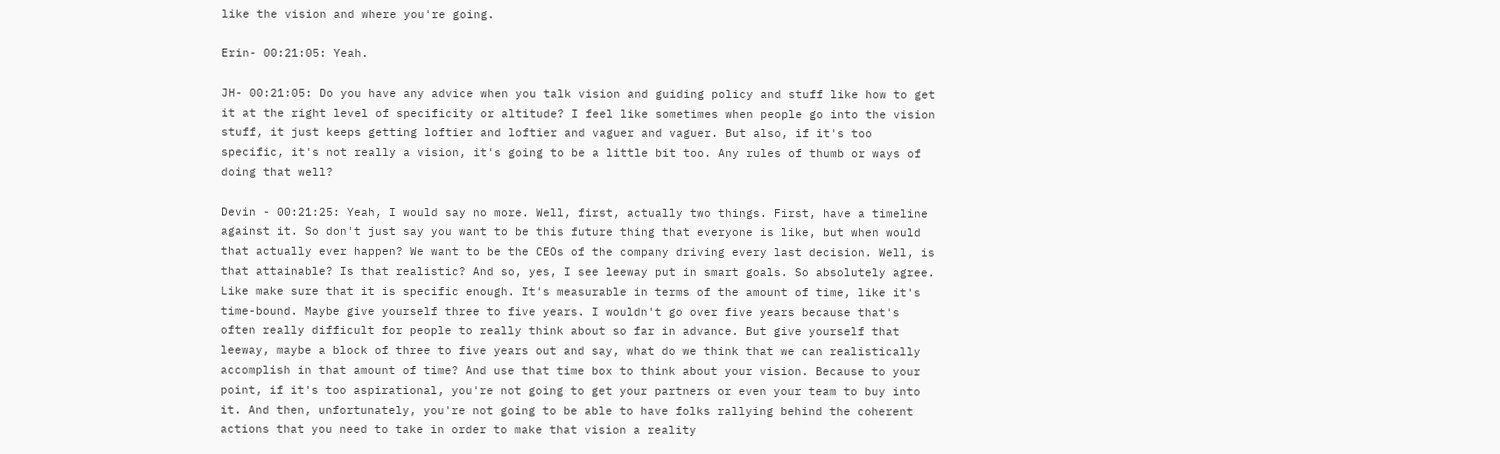like the vision and where you're going.

Erin- 00:21:05: Yeah.

JH- 00:21:05: Do you have any advice when you talk vision and guiding policy and stuff like how to get it at the right level of specificity or altitude? I feel like sometimes when people go into the vision stuff, it just keeps getting loftier and loftier and vaguer and vaguer. But also, if it's too specific, it's not really a vision, it's going to be a little bit too. Any rules of thumb or ways of doing that well?

Devin - 00:21:25: Yeah, I would say no more. Well, first, actually two things. First, have a timeline against it. So don't just say you want to be this future thing that everyone is like, but when would that actually ever happen? We want to be the CEOs of the company driving every last decision. Well, is that attainable? Is that realistic? And so, yes, I see leeway put in smart goals. So absolutely agree. Like make sure that it is specific enough. It's measurable in terms of the amount of time, like it's time-bound. Maybe give yourself three to five years. I wouldn't go over five years because that's often really difficult for people to really think about so far in advance. But give yourself that leeway, maybe a block of three to five years out and say, what do we think that we can realistically accomplish in that amount of time? And use that time box to think about your vision. Because to your point, if it's too aspirational, you're not going to get your partners or even your team to buy into it. And then, unfortunately, you're not going to be able to have folks rallying behind the coherent actions that you need to take in order to make that vision a reality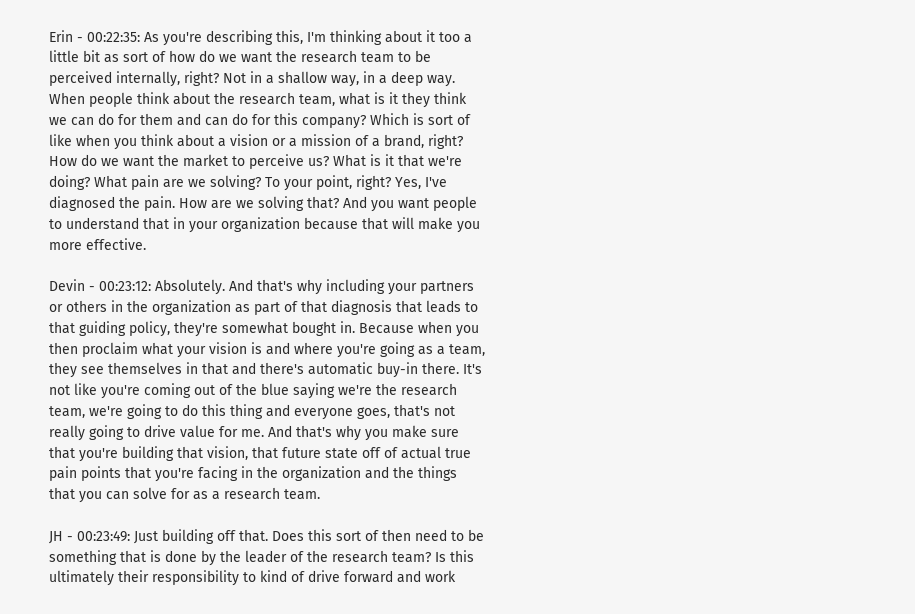Erin - 00:22:35: As you're describing this, I'm thinking about it too a little bit as sort of how do we want the research team to be perceived internally, right? Not in a shallow way, in a deep way. When people think about the research team, what is it they think we can do for them and can do for this company? Which is sort of like when you think about a vision or a mission of a brand, right? How do we want the market to perceive us? What is it that we're doing? What pain are we solving? To your point, right? Yes, I've diagnosed the pain. How are we solving that? And you want people to understand that in your organization because that will make you more effective.

Devin - 00:23:12: Absolutely. And that's why including your partners or others in the organization as part of that diagnosis that leads to that guiding policy, they're somewhat bought in. Because when you then proclaim what your vision is and where you're going as a team, they see themselves in that and there's automatic buy-in there. It's not like you're coming out of the blue saying we're the research team, we're going to do this thing and everyone goes, that's not really going to drive value for me. And that's why you make sure that you're building that vision, that future state off of actual true pain points that you're facing in the organization and the things that you can solve for as a research team.

JH - 00:23:49: Just building off that. Does this sort of then need to be something that is done by the leader of the research team? Is this ultimately their responsibility to kind of drive forward and work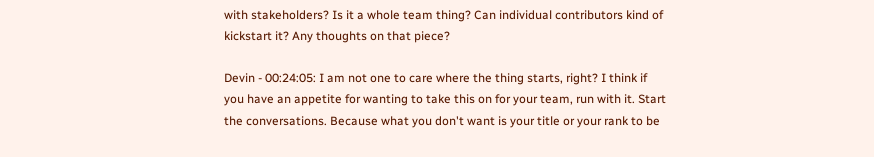with stakeholders? Is it a whole team thing? Can individual contributors kind of kickstart it? Any thoughts on that piece?

Devin - 00:24:05: I am not one to care where the thing starts, right? I think if you have an appetite for wanting to take this on for your team, run with it. Start the conversations. Because what you don't want is your title or your rank to be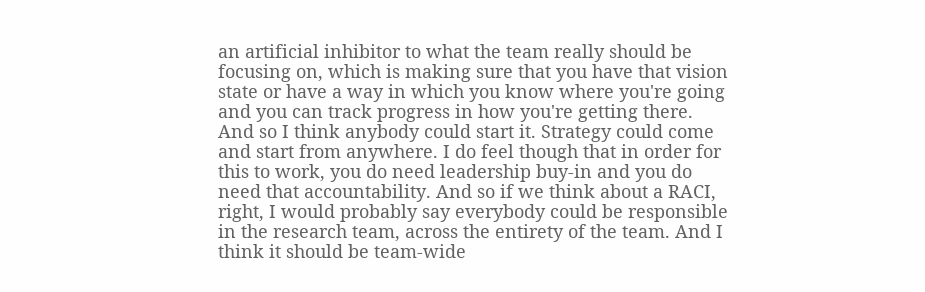an artificial inhibitor to what the team really should be focusing on, which is making sure that you have that vision state or have a way in which you know where you're going and you can track progress in how you're getting there. And so I think anybody could start it. Strategy could come and start from anywhere. I do feel though that in order for this to work, you do need leadership buy-in and you do need that accountability. And so if we think about a RACI, right, I would probably say everybody could be responsible in the research team, across the entirety of the team. And I think it should be team-wide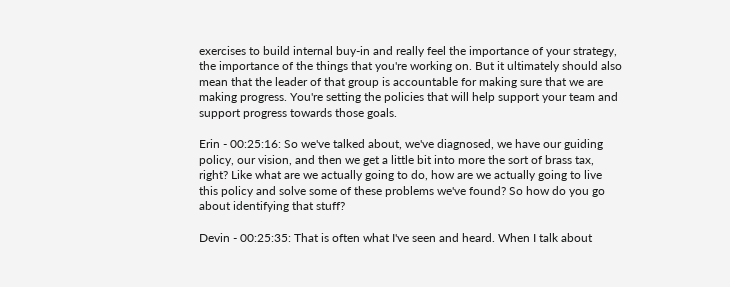exercises to build internal buy-in and really feel the importance of your strategy, the importance of the things that you're working on. But it ultimately should also mean that the leader of that group is accountable for making sure that we are making progress. You're setting the policies that will help support your team and support progress towards those goals.

Erin - 00:25:16: So we've talked about, we've diagnosed, we have our guiding policy, our vision, and then we get a little bit into more the sort of brass tax, right? Like what are we actually going to do, how are we actually going to live this policy and solve some of these problems we've found? So how do you go about identifying that stuff?

Devin - 00:25:35: That is often what I've seen and heard. When I talk about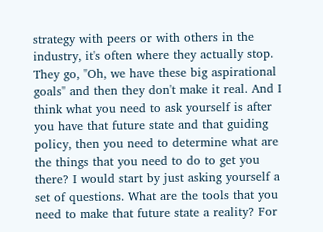strategy with peers or with others in the industry, it's often where they actually stop. They go, "Oh, we have these big aspirational goals" and then they don't make it real. And I think what you need to ask yourself is after you have that future state and that guiding policy, then you need to determine what are the things that you need to do to get you there? I would start by just asking yourself a set of questions. What are the tools that you need to make that future state a reality? For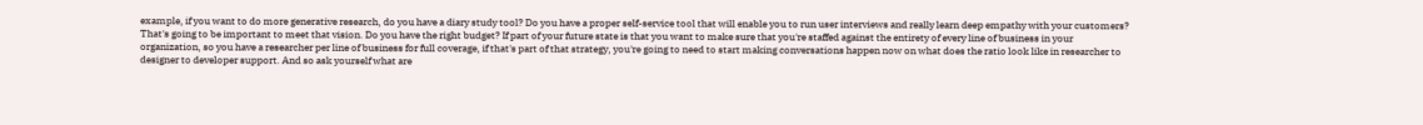example, if you want to do more generative research, do you have a diary study tool? Do you have a proper self-service tool that will enable you to run user interviews and really learn deep empathy with your customers? That's going to be important to meet that vision. Do you have the right budget? If part of your future state is that you want to make sure that you're staffed against the entirety of every line of business in your organization, so you have a researcher per line of business for full coverage, if that's part of that strategy, you're going to need to start making conversations happen now on what does the ratio look like in researcher to designer to developer support. And so ask yourself what are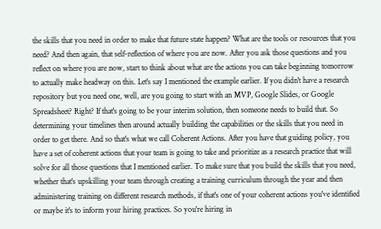the skills that you need in order to make that future state happen? What are the tools or resources that you need? And then again, that self-reflection of where you are now. After you ask those questions and you reflect on where you are now, start to think about what are the actions you can take beginning tomorrow to actually make headway on this. Let's say I mentioned the example earlier. If you didn't have a research repository but you need one, well, are you going to start with an MVP, Google Slides, or Google Spreadsheet? Right? If that's going to be your interim solution, then someone needs to build that. So determining your timelines then around actually building the capabilities or the skills that you need in order to get there. And so that's what we call Coherent Actions. After you have that guiding policy, you have a set of coherent actions that your team is going to take and prioritize as a research practice that will solve for all those questions that I mentioned earlier. To make sure that you build the skills that you need, whether that's upskilling your team through creating a training curriculum through the year and then administering training on different research methods, if that's one of your coherent actions you've identified or maybe it's to inform your hiring practices. So you're hiring in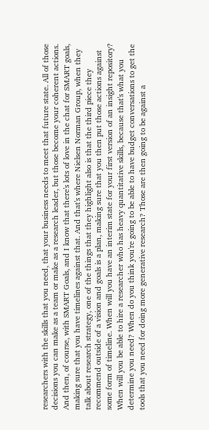researchers with the skills that you need, that your business needs to meet that future state. All of those decisions you can make as a team or make as a research leader, but those become your coherent actions. And then, of course, with SMART Goals, and I know that there's lots of love in the chat for SMART goals, making sure that you have timelines against that. And that's where Nielsen Norman Group, when they talk about research strategy, one of the things that they highlight also is that the third piece they recommend outside of a vision and goals is a plan, making sure that you then put those actions against some form of timeline. When will you have an interim state for your first version of an insight repository? When will you be able to hire a researcher who has heavy quantitative skills, because that's what you determine you need? When do you think you're going to be able to have budget conversations to get the tools that you need for doing more generative research? Those are then going to be against a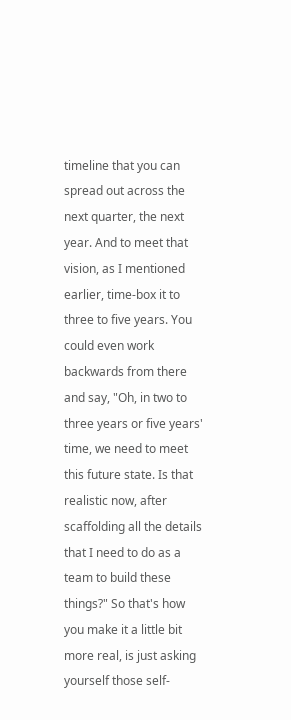timeline that you can spread out across the next quarter, the next year. And to meet that vision, as I mentioned earlier, time-box it to three to five years. You could even work backwards from there and say, "Oh, in two to three years or five years' time, we need to meet this future state. Is that realistic now, after scaffolding all the details that I need to do as a team to build these things?" So that's how you make it a little bit more real, is just asking yourself those self-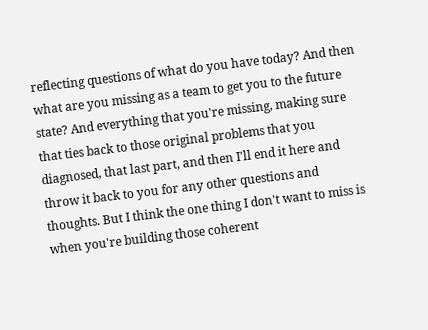reflecting questions of what do you have today? And then what are you missing as a team to get you to the future state? And everything that you're missing, making sure that ties back to those original problems that you diagnosed, that last part, and then I'll end it here and throw it back to you for any other questions and thoughts. But I think the one thing I don't want to miss is when you're building those coherent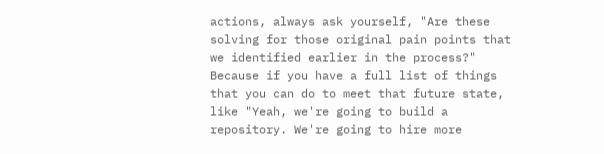actions, always ask yourself, "Are these solving for those original pain points that we identified earlier in the process?" Because if you have a full list of things that you can do to meet that future state, like "Yeah, we're going to build a repository. We're going to hire more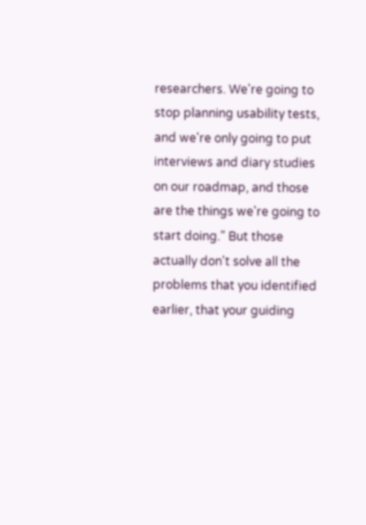researchers. We're going to stop planning usability tests, and we're only going to put interviews and diary studies on our roadmap, and those are the things we're going to start doing." But those actually don't solve all the problems that you identified earlier, that your guiding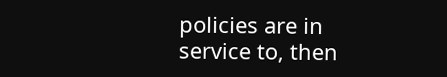policies are in service to, then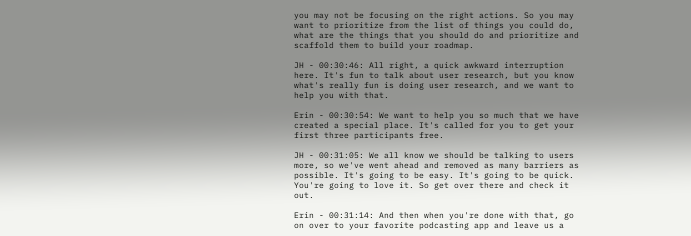you may not be focusing on the right actions. So you may want to prioritize from the list of things you could do, what are the things that you should do and prioritize and scaffold them to build your roadmap.

JH - 00:30:46: All right, a quick awkward interruption here. It's fun to talk about user research, but you know what's really fun is doing user research, and we want to help you with that.

Erin - 00:30:54: We want to help you so much that we have created a special place. It's called for you to get your first three participants free.

JH - 00:31:05: We all know we should be talking to users more, so we've went ahead and removed as many barriers as possible. It's going to be easy. It's going to be quick. You're going to love it. So get over there and check it out.

Erin - 00:31:14: And then when you're done with that, go on over to your favorite podcasting app and leave us a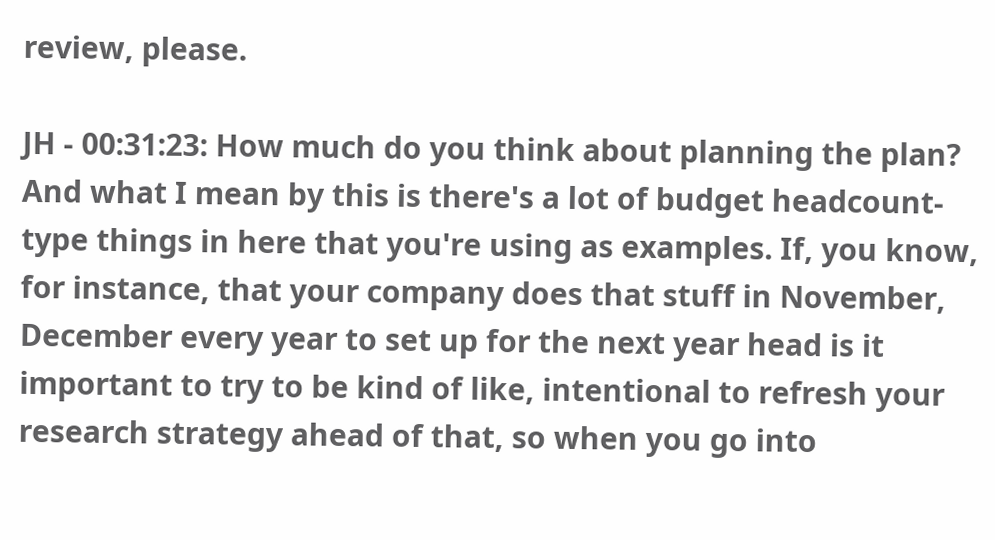review, please.

JH - 00:31:23: How much do you think about planning the plan? And what I mean by this is there's a lot of budget headcount-type things in here that you're using as examples. If, you know, for instance, that your company does that stuff in November, December every year to set up for the next year head is it important to try to be kind of like, intentional to refresh your research strategy ahead of that, so when you go into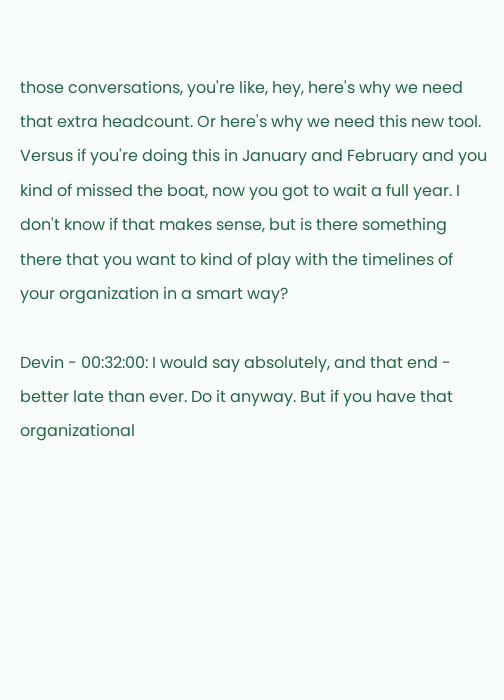those conversations, you're like, hey, here's why we need that extra headcount. Or here's why we need this new tool. Versus if you're doing this in January and February and you kind of missed the boat, now you got to wait a full year. I don't know if that makes sense, but is there something there that you want to kind of play with the timelines of your organization in a smart way?

Devin - 00:32:00: I would say absolutely, and that end - better late than ever. Do it anyway. But if you have that organizational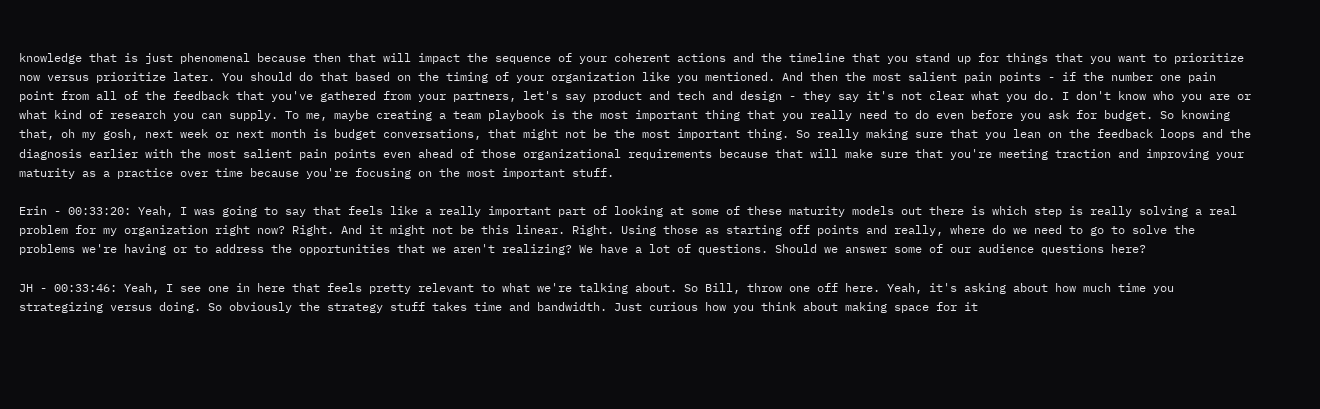knowledge that is just phenomenal because then that will impact the sequence of your coherent actions and the timeline that you stand up for things that you want to prioritize now versus prioritize later. You should do that based on the timing of your organization like you mentioned. And then the most salient pain points - if the number one pain point from all of the feedback that you've gathered from your partners, let's say product and tech and design - they say it's not clear what you do. I don't know who you are or what kind of research you can supply. To me, maybe creating a team playbook is the most important thing that you really need to do even before you ask for budget. So knowing that, oh my gosh, next week or next month is budget conversations, that might not be the most important thing. So really making sure that you lean on the feedback loops and the diagnosis earlier with the most salient pain points even ahead of those organizational requirements because that will make sure that you're meeting traction and improving your maturity as a practice over time because you're focusing on the most important stuff.

Erin - 00:33:20: Yeah, I was going to say that feels like a really important part of looking at some of these maturity models out there is which step is really solving a real problem for my organization right now? Right. And it might not be this linear. Right. Using those as starting off points and really, where do we need to go to solve the problems we're having or to address the opportunities that we aren't realizing? We have a lot of questions. Should we answer some of our audience questions here?

JH - 00:33:46: Yeah, I see one in here that feels pretty relevant to what we're talking about. So Bill, throw one off here. Yeah, it's asking about how much time you strategizing versus doing. So obviously the strategy stuff takes time and bandwidth. Just curious how you think about making space for it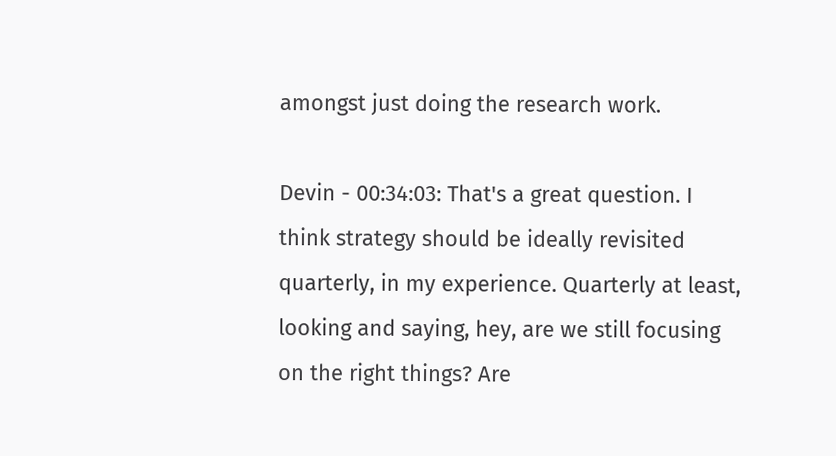amongst just doing the research work.

Devin - 00:34:03: That's a great question. I think strategy should be ideally revisited quarterly, in my experience. Quarterly at least, looking and saying, hey, are we still focusing on the right things? Are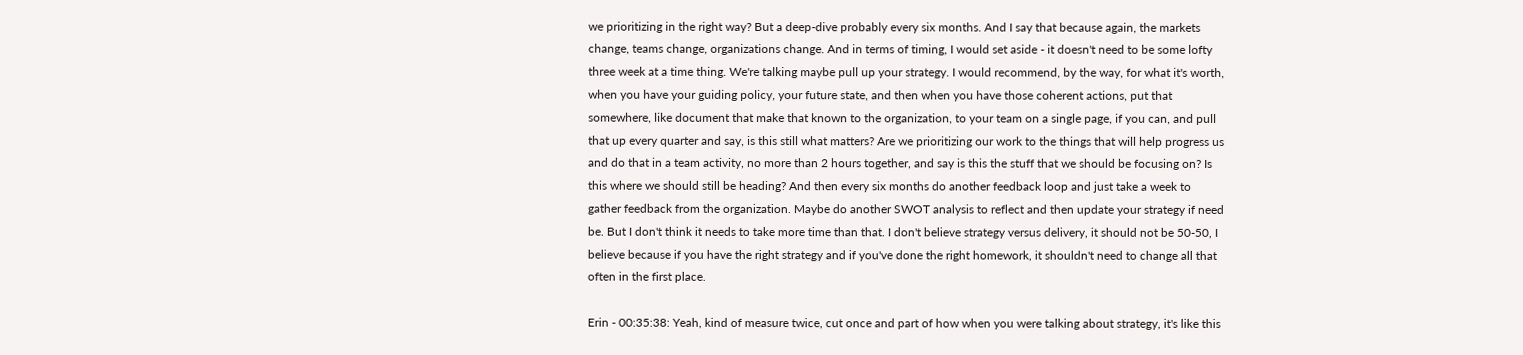we prioritizing in the right way? But a deep-dive probably every six months. And I say that because again, the markets change, teams change, organizations change. And in terms of timing, I would set aside - it doesn't need to be some lofty three week at a time thing. We're talking maybe pull up your strategy. I would recommend, by the way, for what it's worth, when you have your guiding policy, your future state, and then when you have those coherent actions, put that somewhere, like document that make that known to the organization, to your team on a single page, if you can, and pull that up every quarter and say, is this still what matters? Are we prioritizing our work to the things that will help progress us and do that in a team activity, no more than 2 hours together, and say is this the stuff that we should be focusing on? Is this where we should still be heading? And then every six months do another feedback loop and just take a week to gather feedback from the organization. Maybe do another SWOT analysis to reflect and then update your strategy if need be. But I don't think it needs to take more time than that. I don't believe strategy versus delivery, it should not be 50-50, I believe because if you have the right strategy and if you've done the right homework, it shouldn't need to change all that often in the first place.

Erin - 00:35:38: Yeah, kind of measure twice, cut once and part of how when you were talking about strategy, it's like this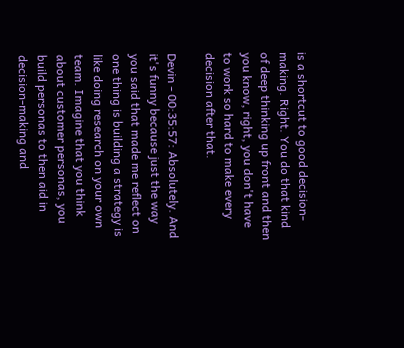is a shortcut to good decision-making. Right. You do that kind of deep thinking up front and then you know, right, you don't have to work so hard to make every decision after that.

Devin - 00:35:57: Absolutely. And it's funny because just the way you said that made me reflect on one thing is building a strategy is like doing research on your own team. Imagine that you think about customer personas, you build personas to then aid in decision-making and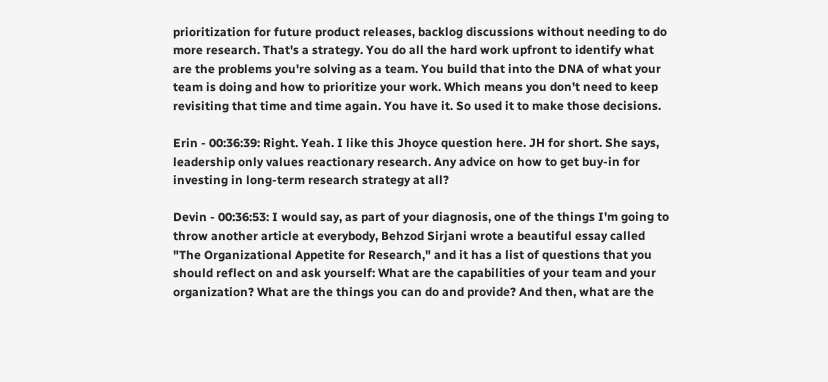prioritization for future product releases, backlog discussions without needing to do more research. That's a strategy. You do all the hard work upfront to identify what are the problems you're solving as a team. You build that into the DNA of what your team is doing and how to prioritize your work. Which means you don't need to keep revisiting that time and time again. You have it. So used it to make those decisions.

Erin - 00:36:39: Right. Yeah. I like this Jhoyce question here. JH for short. She says, leadership only values reactionary research. Any advice on how to get buy-in for investing in long-term research strategy at all?

Devin - 00:36:53: I would say, as part of your diagnosis, one of the things I'm going to throw another article at everybody, Behzod Sirjani wrote a beautiful essay called "The Organizational Appetite for Research," and it has a list of questions that you should reflect on and ask yourself: What are the capabilities of your team and your organization? What are the things you can do and provide? And then, what are the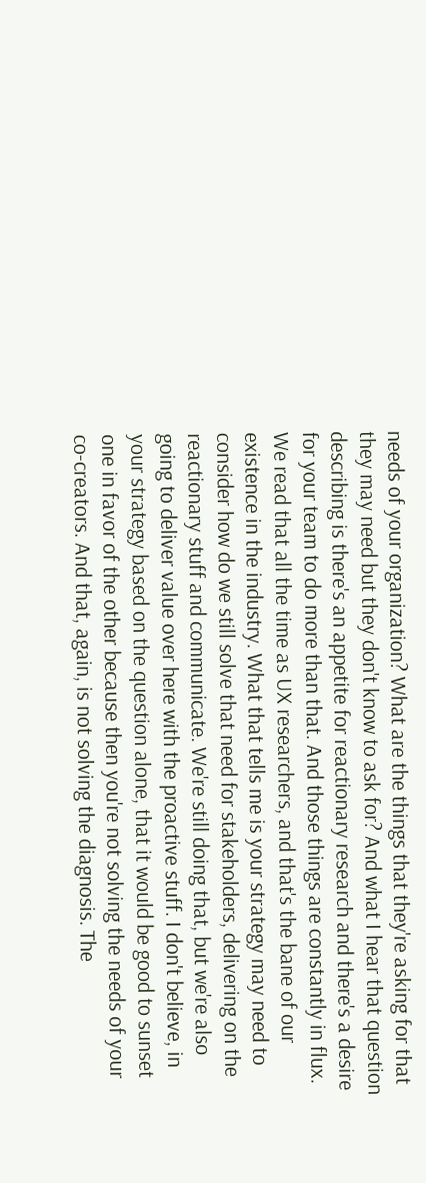needs of your organization? What are the things that they're asking for that they may need but they don't know to ask for? And what I hear that question describing is there's an appetite for reactionary research and there's a desire for your team to do more than that. And those things are constantly in flux. We read that all the time as UX researchers, and that's the bane of our existence in the industry. What that tells me is your strategy may need to consider how do we still solve that need for stakeholders, delivering on the reactionary stuff and communicate. We're still doing that, but we're also going to deliver value over here with the proactive stuff. I don't believe, in your strategy based on the question alone, that it would be good to sunset one in favor of the other because then you're not solving the needs of your co-creators. And that, again, is not solving the diagnosis. The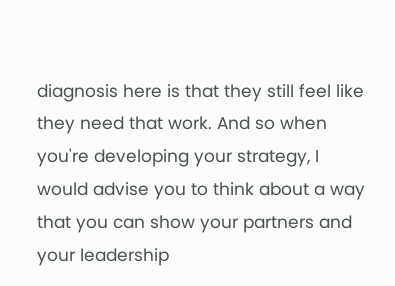diagnosis here is that they still feel like they need that work. And so when you're developing your strategy, I would advise you to think about a way that you can show your partners and your leadership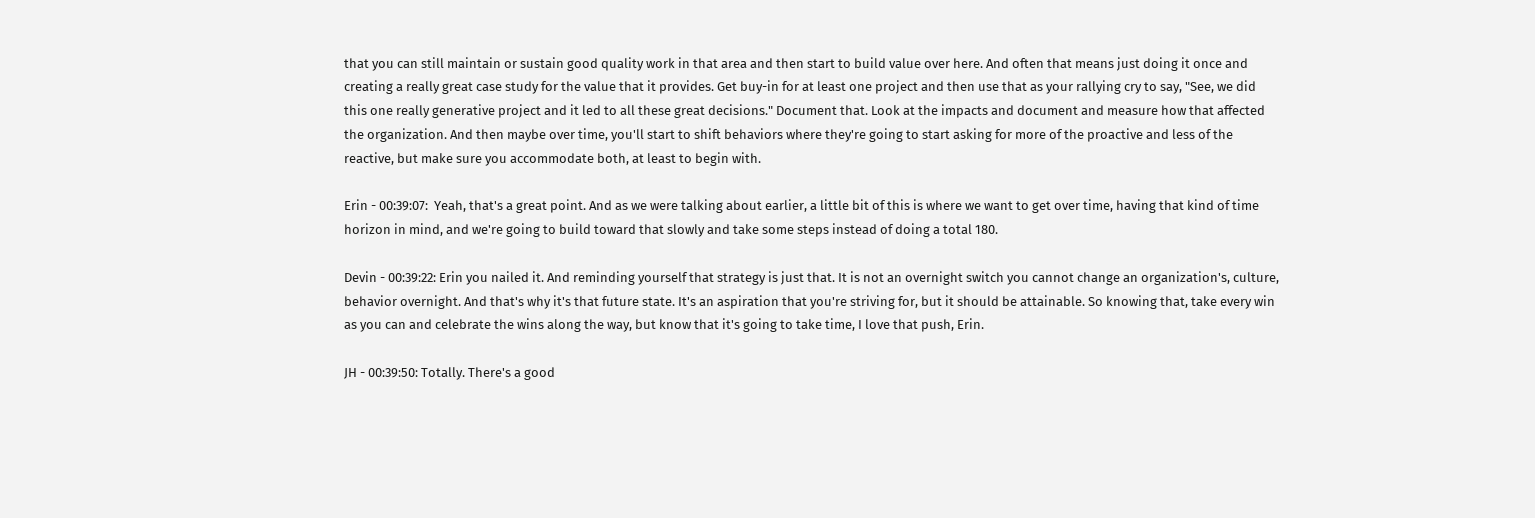that you can still maintain or sustain good quality work in that area and then start to build value over here. And often that means just doing it once and creating a really great case study for the value that it provides. Get buy-in for at least one project and then use that as your rallying cry to say, "See, we did this one really generative project and it led to all these great decisions." Document that. Look at the impacts and document and measure how that affected the organization. And then maybe over time, you'll start to shift behaviors where they're going to start asking for more of the proactive and less of the reactive, but make sure you accommodate both, at least to begin with.

Erin - 00:39:07:  Yeah, that's a great point. And as we were talking about earlier, a little bit of this is where we want to get over time, having that kind of time horizon in mind, and we're going to build toward that slowly and take some steps instead of doing a total 180.

Devin - 00:39:22: Erin you nailed it. And reminding yourself that strategy is just that. It is not an overnight switch you cannot change an organization's, culture, behavior overnight. And that's why it's that future state. It's an aspiration that you're striving for, but it should be attainable. So knowing that, take every win as you can and celebrate the wins along the way, but know that it's going to take time, I love that push, Erin.

JH - 00:39:50: Totally. There's a good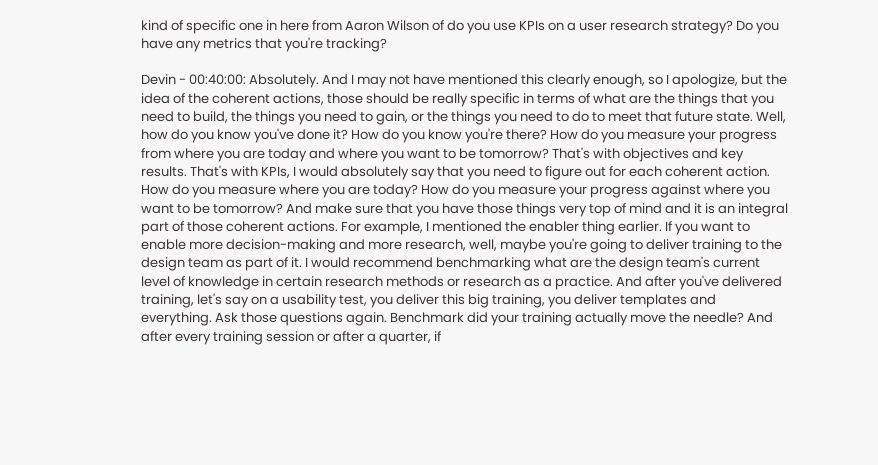kind of specific one in here from Aaron Wilson of do you use KPIs on a user research strategy? Do you have any metrics that you're tracking?

Devin - 00:40:00: Absolutely. And I may not have mentioned this clearly enough, so I apologize, but the idea of the coherent actions, those should be really specific in terms of what are the things that you need to build, the things you need to gain, or the things you need to do to meet that future state. Well, how do you know you've done it? How do you know you're there? How do you measure your progress from where you are today and where you want to be tomorrow? That's with objectives and key results. That's with KPIs, I would absolutely say that you need to figure out for each coherent action. How do you measure where you are today? How do you measure your progress against where you want to be tomorrow? And make sure that you have those things very top of mind and it is an integral part of those coherent actions. For example, I mentioned the enabler thing earlier. If you want to enable more decision-making and more research, well, maybe you're going to deliver training to the design team as part of it. I would recommend benchmarking what are the design team's current level of knowledge in certain research methods or research as a practice. And after you've delivered training, let's say on a usability test, you deliver this big training, you deliver templates and everything. Ask those questions again. Benchmark did your training actually move the needle? And after every training session or after a quarter, if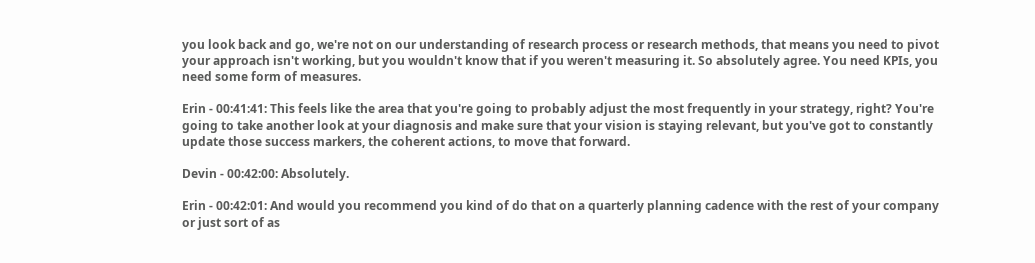you look back and go, we're not on our understanding of research process or research methods, that means you need to pivot your approach isn't working, but you wouldn't know that if you weren't measuring it. So absolutely agree. You need KPIs, you need some form of measures.

Erin - 00:41:41: This feels like the area that you're going to probably adjust the most frequently in your strategy, right? You're going to take another look at your diagnosis and make sure that your vision is staying relevant, but you've got to constantly update those success markers, the coherent actions, to move that forward.

Devin - 00:42:00: Absolutely.

Erin - 00:42:01: And would you recommend you kind of do that on a quarterly planning cadence with the rest of your company or just sort of as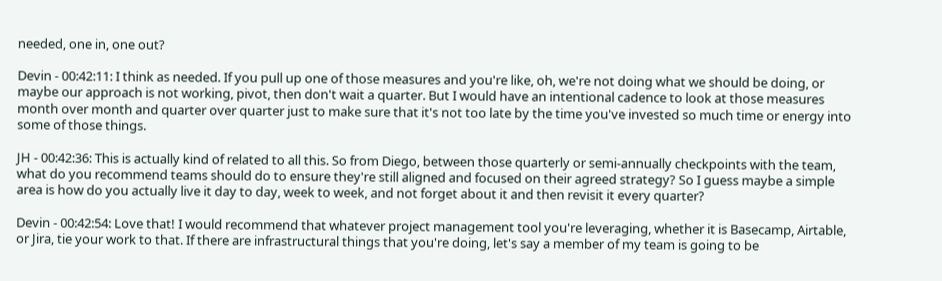needed, one in, one out?

Devin - 00:42:11: I think as needed. If you pull up one of those measures and you're like, oh, we're not doing what we should be doing, or maybe our approach is not working, pivot, then don't wait a quarter. But I would have an intentional cadence to look at those measures month over month and quarter over quarter just to make sure that it's not too late by the time you've invested so much time or energy into some of those things.

JH - 00:42:36: This is actually kind of related to all this. So from Diego, between those quarterly or semi-annually checkpoints with the team, what do you recommend teams should do to ensure they're still aligned and focused on their agreed strategy? So I guess maybe a simple area is how do you actually live it day to day, week to week, and not forget about it and then revisit it every quarter?

Devin - 00:42:54: Love that! I would recommend that whatever project management tool you're leveraging, whether it is Basecamp, Airtable, or Jira, tie your work to that. If there are infrastructural things that you're doing, let's say a member of my team is going to be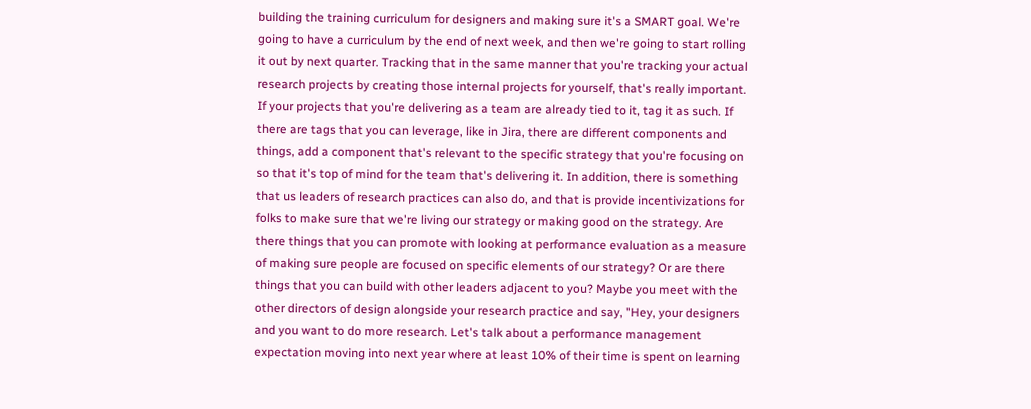building the training curriculum for designers and making sure it's a SMART goal. We're going to have a curriculum by the end of next week, and then we're going to start rolling it out by next quarter. Tracking that in the same manner that you're tracking your actual research projects by creating those internal projects for yourself, that's really important. If your projects that you're delivering as a team are already tied to it, tag it as such. If there are tags that you can leverage, like in Jira, there are different components and things, add a component that's relevant to the specific strategy that you're focusing on so that it's top of mind for the team that's delivering it. In addition, there is something that us leaders of research practices can also do, and that is provide incentivizations for folks to make sure that we're living our strategy or making good on the strategy. Are there things that you can promote with looking at performance evaluation as a measure of making sure people are focused on specific elements of our strategy? Or are there things that you can build with other leaders adjacent to you? Maybe you meet with the other directors of design alongside your research practice and say, "Hey, your designers and you want to do more research. Let's talk about a performance management expectation moving into next year where at least 10% of their time is spent on learning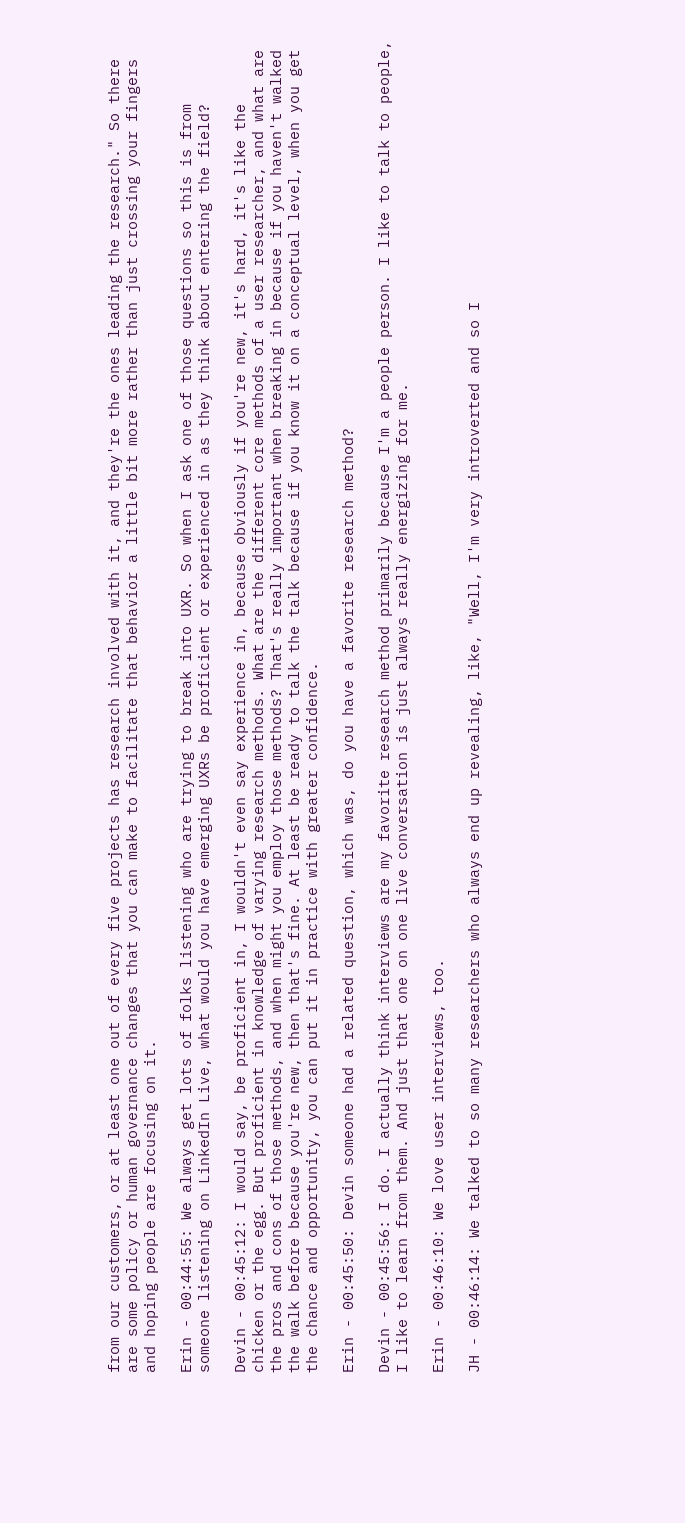from our customers, or at least one out of every five projects has research involved with it, and they're the ones leading the research." So there are some policy or human governance changes that you can make to facilitate that behavior a little bit more rather than just crossing your fingers and hoping people are focusing on it.

Erin - 00:44:55: We always get lots of folks listening who are trying to break into UXR. So when I ask one of those questions so this is from someone listening on LinkedIn Live, what would you have emerging UXRs be proficient or experienced in as they think about entering the field?

Devin - 00:45:12: I would say, be proficient in, I wouldn't even say experience in, because obviously if you're new, it's hard, it's like the chicken or the egg. But proficient in knowledge of varying research methods. What are the different core methods of a user researcher, and what are the pros and cons of those methods, and when might you employ those methods? That's really important when breaking in because if you haven't walked the walk before because you're new, then that's fine. At least be ready to talk the talk because if you know it on a conceptual level, when you get the chance and opportunity, you can put it in practice with greater confidence.

Erin - 00:45:50: Devin someone had a related question, which was, do you have a favorite research method?

Devin - 00:45:56: I do. I actually think interviews are my favorite research method primarily because I'm a people person. I like to talk to people, I like to learn from them. And just that one on one live conversation is just always really energizing for me.

Erin - 00:46:10: We love user interviews, too.

JH - 00:46:14: We talked to so many researchers who always end up revealing, like, "Well, I'm very introverted and so I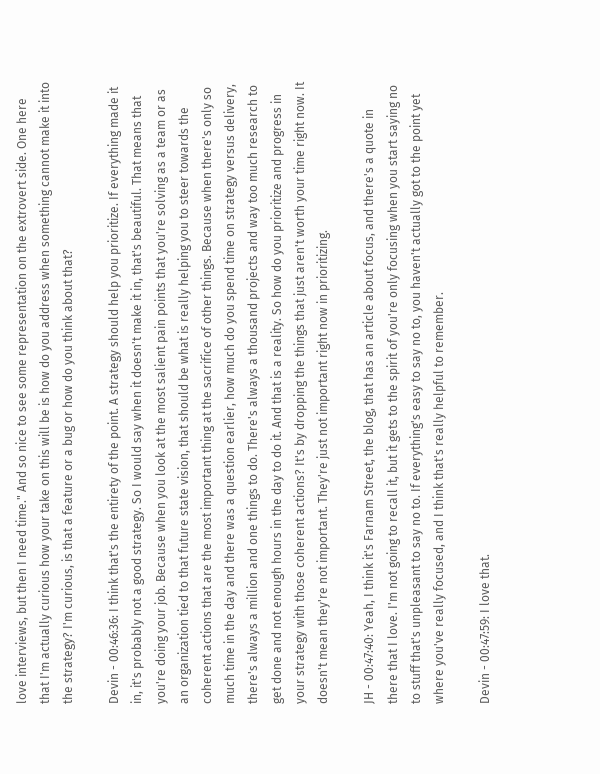love interviews, but then I need time." And so nice to see some representation on the extrovert side. One here that I'm actually curious how your take on this will be is how do you address when something cannot make it into the strategy? I'm curious, is that a feature or a bug or how do you think about that?

Devin - 00:46:36: I think that's the entirety of the point. A strategy should help you prioritize. If everything made it in, it's probably not a good strategy. So I would say when it doesn't make it in, that's beautiful. That means that you're doing your job. Because when you look at the most salient pain points that you're solving as a team or as an organization tied to that future state vision, that should be what is really helping you to steer towards the coherent actions that are the most important thing at the sacrifice of other things. Because when there's only so much time in the day and there was a question earlier, how much do you spend time on strategy versus delivery, there's always a million and one things to do. There's always a thousand projects and way too much research to get done and not enough hours in the day to do it. And that is a reality. So how do you prioritize and progress in your strategy with those coherent actions? It's by dropping the things that just aren't worth your time right now. It doesn't mean they're not important. They're just not important right now in prioritizing.

JH - 00:47:40: Yeah, I think it's Farnam Street, the blog, that has an article about focus, and there's a quote in there that I love. I'm not going to recall it, but it gets to the spirit of you're only focusing when you start saying no to stuff that's unpleasant to say no to. If everything's easy to say no to, you haven't actually got to the point yet where you've really focused, and I think that's really helpful to remember.

Devin - 00:47:59: I love that.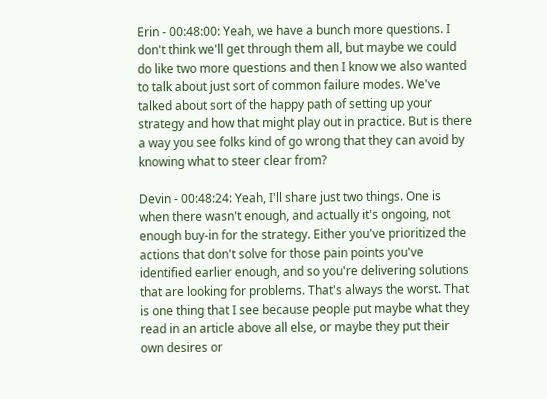Erin - 00:48:00: Yeah, we have a bunch more questions. I don't think we'll get through them all, but maybe we could do like two more questions and then I know we also wanted to talk about just sort of common failure modes. We've talked about sort of the happy path of setting up your strategy and how that might play out in practice. But is there a way you see folks kind of go wrong that they can avoid by knowing what to steer clear from?

Devin - 00:48:24: Yeah, I'll share just two things. One is when there wasn't enough, and actually it's ongoing, not enough buy-in for the strategy. Either you've prioritized the actions that don't solve for those pain points you've identified earlier enough, and so you're delivering solutions that are looking for problems. That's always the worst. That is one thing that I see because people put maybe what they read in an article above all else, or maybe they put their own desires or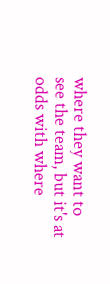where they want to see the team, but it's at odds with where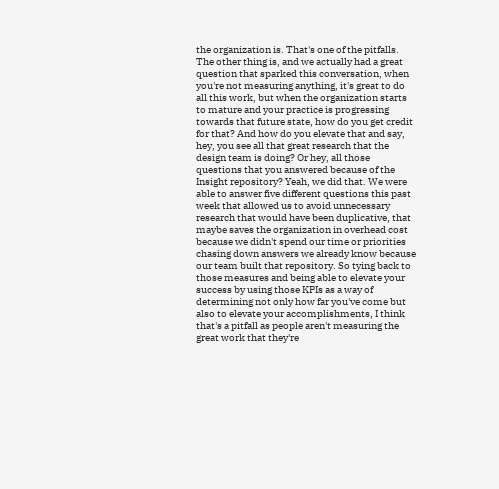the organization is. That's one of the pitfalls. The other thing is, and we actually had a great question that sparked this conversation, when you're not measuring anything, it's great to do all this work, but when the organization starts to mature and your practice is progressing towards that future state, how do you get credit for that? And how do you elevate that and say, hey, you see all that great research that the design team is doing? Or hey, all those questions that you answered because of the Insight repository? Yeah, we did that. We were able to answer five different questions this past week that allowed us to avoid unnecessary research that would have been duplicative, that maybe saves the organization in overhead cost because we didn't spend our time or priorities chasing down answers we already know because our team built that repository. So tying back to those measures and being able to elevate your success by using those KPIs as a way of determining not only how far you've come but also to elevate your accomplishments, I think that's a pitfall as people aren't measuring the great work that they're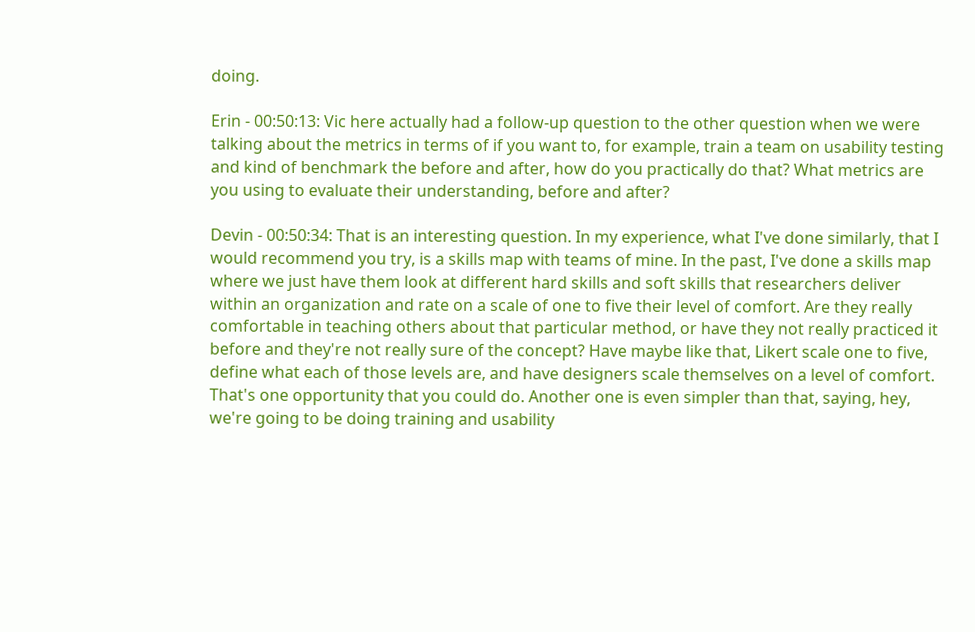doing.

Erin - 00:50:13: Vic here actually had a follow-up question to the other question when we were talking about the metrics in terms of if you want to, for example, train a team on usability testing and kind of benchmark the before and after, how do you practically do that? What metrics are you using to evaluate their understanding, before and after?

Devin - 00:50:34: That is an interesting question. In my experience, what I've done similarly, that I would recommend you try, is a skills map with teams of mine. In the past, I've done a skills map where we just have them look at different hard skills and soft skills that researchers deliver within an organization and rate on a scale of one to five their level of comfort. Are they really comfortable in teaching others about that particular method, or have they not really practiced it before and they're not really sure of the concept? Have maybe like that, Likert scale one to five, define what each of those levels are, and have designers scale themselves on a level of comfort. That's one opportunity that you could do. Another one is even simpler than that, saying, hey, we're going to be doing training and usability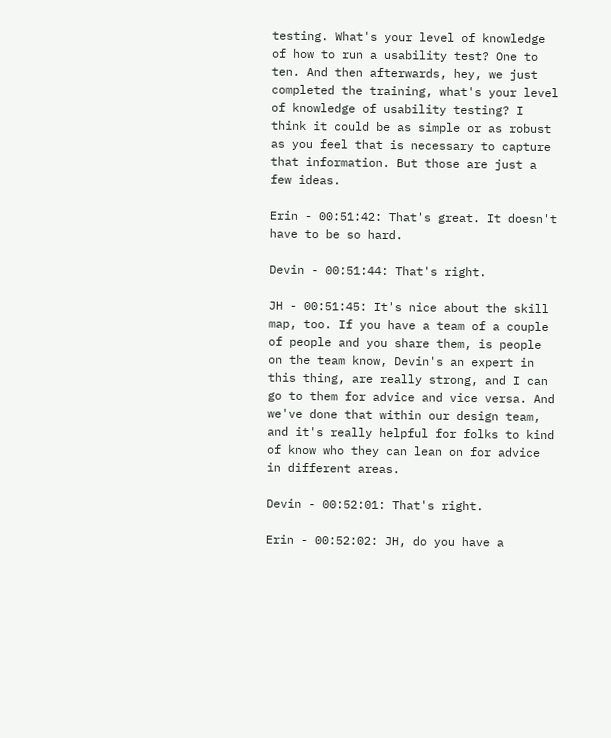testing. What's your level of knowledge of how to run a usability test? One to ten. And then afterwards, hey, we just completed the training, what's your level of knowledge of usability testing? I think it could be as simple or as robust as you feel that is necessary to capture that information. But those are just a few ideas.

Erin - 00:51:42: That's great. It doesn't have to be so hard.

Devin - 00:51:44: That's right.

JH - 00:51:45: It's nice about the skill map, too. If you have a team of a couple of people and you share them, is people on the team know, Devin's an expert in this thing, are really strong, and I can go to them for advice and vice versa. And we've done that within our design team, and it's really helpful for folks to kind of know who they can lean on for advice in different areas.

Devin - 00:52:01: That's right.

Erin - 00:52:02: JH, do you have a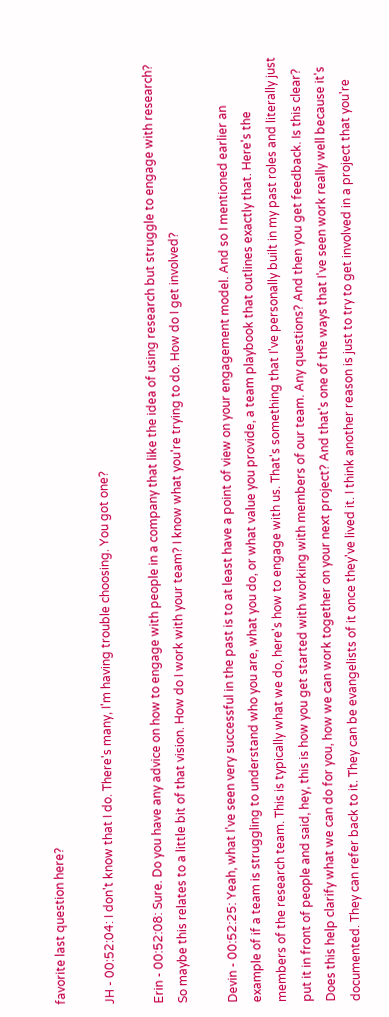favorite last question here?

JH - 00:52:04: I don't know that I do. There's many, I'm having trouble choosing. You got one?

Erin - 00:52:08: Sure. Do you have any advice on how to engage with people in a company that like the idea of using research but struggle to engage with research? So maybe this relates to a little bit of that vision. How do I work with your team? I know what you're trying to do. How do I get involved?

Devin - 00:52:25: Yeah, what I've seen very successful in the past is to at least have a point of view on your engagement model. And so I mentioned earlier an example of if a team is struggling to understand who you are, what you do, or what value you provide, a team playbook that outlines exactly that. Here's the members of the research team. This is typically what we do, here's how to engage with us. That's something that I've personally built in my past roles and literally just put it in front of people and said, hey, this is how you get started with working with members of our team. Any questions? And then you get feedback. Is this clear? Does this help clarify what we can do for you, how we can work together on your next project? And that's one of the ways that I've seen work really well because it's documented. They can refer back to it. They can be evangelists of it once they've lived it. I think another reason is just to try to get involved in a project that you're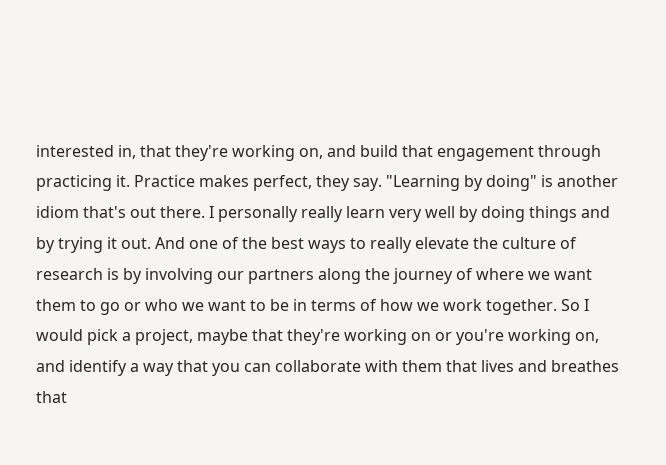interested in, that they're working on, and build that engagement through practicing it. Practice makes perfect, they say. "Learning by doing" is another idiom that's out there. I personally really learn very well by doing things and by trying it out. And one of the best ways to really elevate the culture of research is by involving our partners along the journey of where we want them to go or who we want to be in terms of how we work together. So I would pick a project, maybe that they're working on or you're working on, and identify a way that you can collaborate with them that lives and breathes that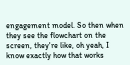engagement model. So then when they see the flowchart on the screen, they're like, oh yeah, I know exactly how that works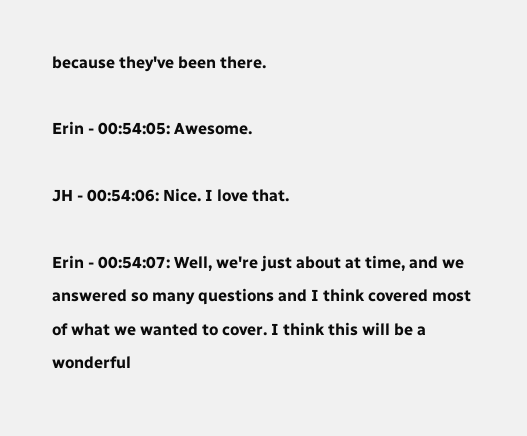because they've been there.

Erin - 00:54:05: Awesome.

JH - 00:54:06: Nice. I love that.

Erin - 00:54:07: Well, we're just about at time, and we answered so many questions and I think covered most of what we wanted to cover. I think this will be a wonderful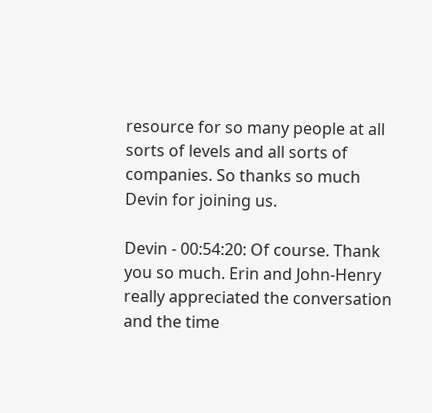resource for so many people at all sorts of levels and all sorts of companies. So thanks so much Devin for joining us.

Devin - 00:54:20: Of course. Thank you so much. Erin and John-Henry really appreciated the conversation and the time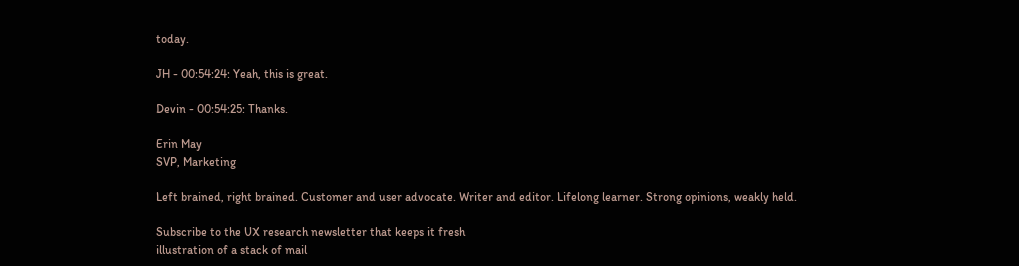today.

JH - 00:54:24: Yeah, this is great.

Devin - 00:54:25: Thanks.

Erin May
SVP, Marketing

Left brained, right brained. Customer and user advocate. Writer and editor. Lifelong learner. Strong opinions, weakly held.

Subscribe to the UX research newsletter that keeps it fresh
illustration of a stack of mail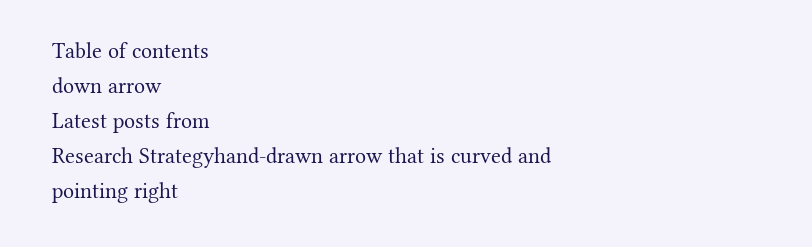Table of contents
down arrow
Latest posts from
Research Strategyhand-drawn arrow that is curved and pointing right